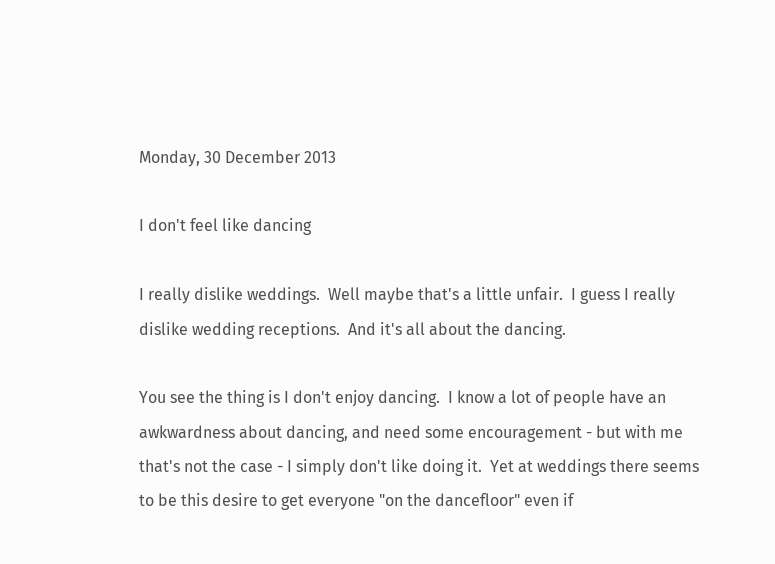Monday, 30 December 2013

I don't feel like dancing

I really dislike weddings.  Well maybe that's a little unfair.  I guess I really dislike wedding receptions.  And it's all about the dancing.

You see the thing is I don't enjoy dancing.  I know a lot of people have an awkwardness about dancing, and need some encouragement - but with me that's not the case - I simply don't like doing it.  Yet at weddings there seems to be this desire to get everyone "on the dancefloor" even if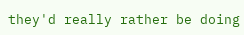they'd really rather be doing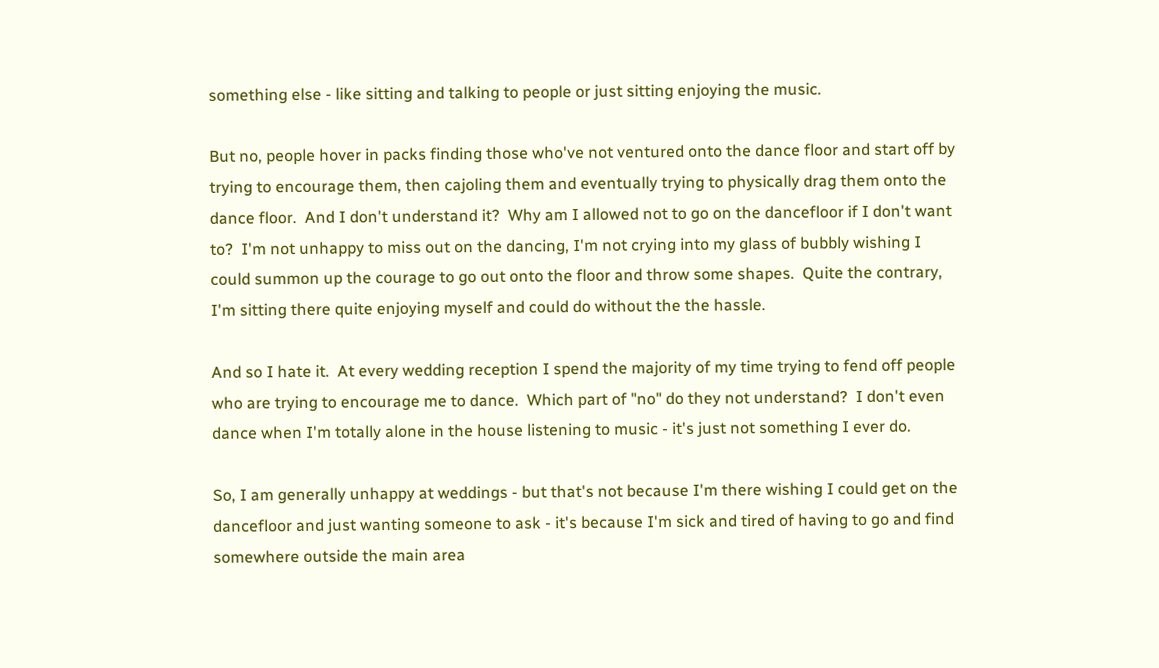something else - like sitting and talking to people or just sitting enjoying the music.

But no, people hover in packs finding those who've not ventured onto the dance floor and start off by trying to encourage them, then cajoling them and eventually trying to physically drag them onto the dance floor.  And I don't understand it?  Why am I allowed not to go on the dancefloor if I don't want to?  I'm not unhappy to miss out on the dancing, I'm not crying into my glass of bubbly wishing I could summon up the courage to go out onto the floor and throw some shapes.  Quite the contrary, I'm sitting there quite enjoying myself and could do without the the hassle.

And so I hate it.  At every wedding reception I spend the majority of my time trying to fend off people who are trying to encourage me to dance.  Which part of "no" do they not understand?  I don't even dance when I'm totally alone in the house listening to music - it's just not something I ever do.

So, I am generally unhappy at weddings - but that's not because I'm there wishing I could get on the dancefloor and just wanting someone to ask - it's because I'm sick and tired of having to go and find somewhere outside the main area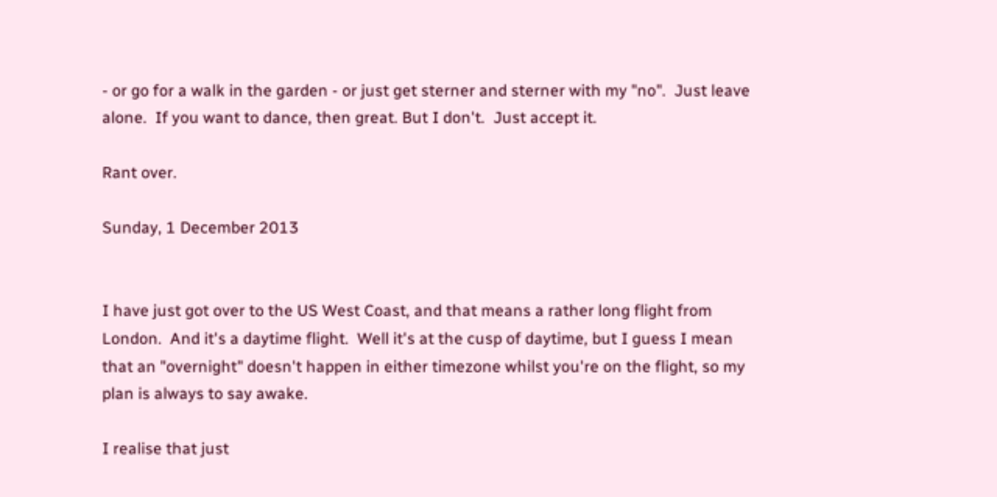- or go for a walk in the garden - or just get sterner and sterner with my "no".  Just leave alone.  If you want to dance, then great. But I don't.  Just accept it.

Rant over.

Sunday, 1 December 2013


I have just got over to the US West Coast, and that means a rather long flight from London.  And it's a daytime flight.  Well it's at the cusp of daytime, but I guess I mean that an "overnight" doesn't happen in either timezone whilst you're on the flight, so my plan is always to say awake.

I realise that just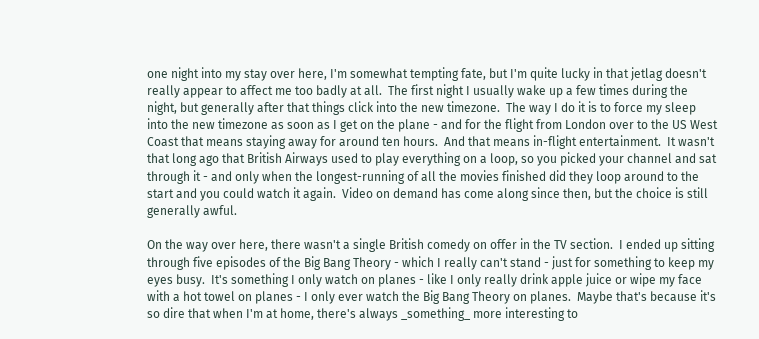one night into my stay over here, I'm somewhat tempting fate, but I'm quite lucky in that jetlag doesn't really appear to affect me too badly at all.  The first night I usually wake up a few times during the night, but generally after that things click into the new timezone.  The way I do it is to force my sleep into the new timezone as soon as I get on the plane - and for the flight from London over to the US West Coast that means staying away for around ten hours.  And that means in-flight entertainment.  It wasn't that long ago that British Airways used to play everything on a loop, so you picked your channel and sat through it - and only when the longest-running of all the movies finished did they loop around to the start and you could watch it again.  Video on demand has come along since then, but the choice is still generally awful.

On the way over here, there wasn't a single British comedy on offer in the TV section.  I ended up sitting through five episodes of the Big Bang Theory - which I really can't stand - just for something to keep my eyes busy.  It's something I only watch on planes - like I only really drink apple juice or wipe my face with a hot towel on planes - I only ever watch the Big Bang Theory on planes.  Maybe that's because it's so dire that when I'm at home, there's always _something_ more interesting to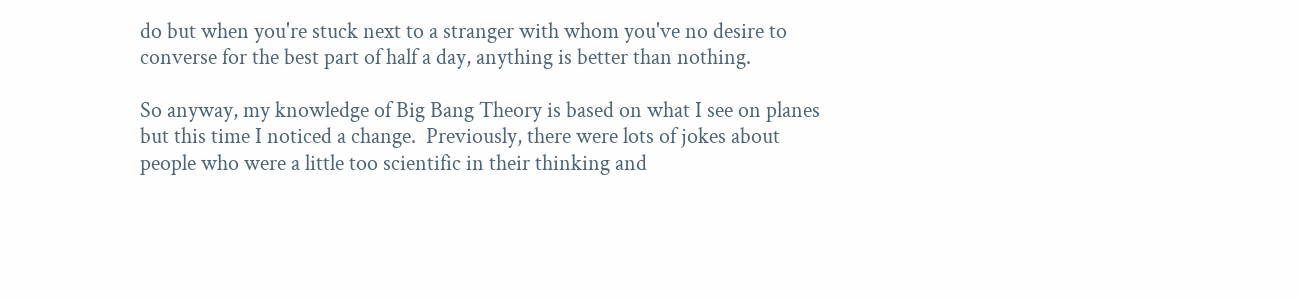do but when you're stuck next to a stranger with whom you've no desire to converse for the best part of half a day, anything is better than nothing.

So anyway, my knowledge of Big Bang Theory is based on what I see on planes but this time I noticed a change.  Previously, there were lots of jokes about people who were a little too scientific in their thinking and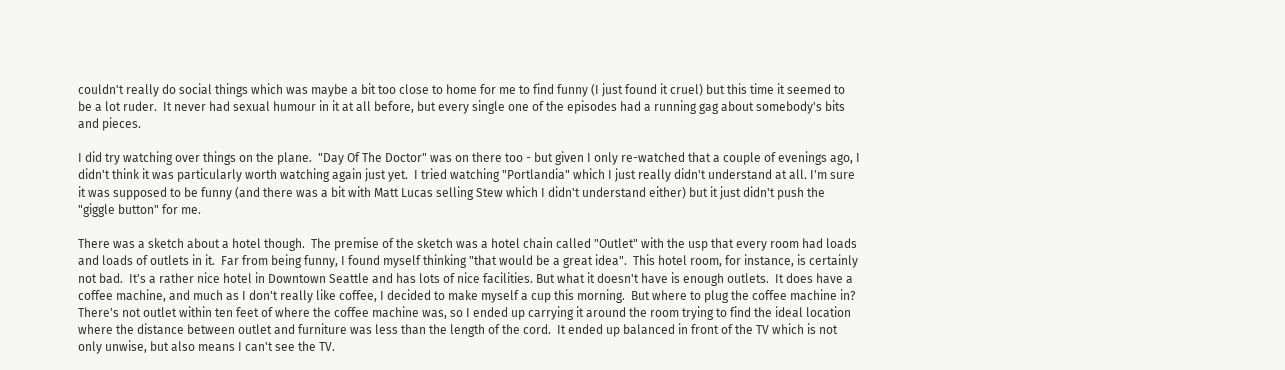couldn't really do social things which was maybe a bit too close to home for me to find funny (I just found it cruel) but this time it seemed to be a lot ruder.  It never had sexual humour in it at all before, but every single one of the episodes had a running gag about somebody's bits and pieces.

I did try watching over things on the plane.  "Day Of The Doctor" was on there too - but given I only re-watched that a couple of evenings ago, I didn't think it was particularly worth watching again just yet.  I tried watching "Portlandia" which I just really didn't understand at all. I'm sure it was supposed to be funny (and there was a bit with Matt Lucas selling Stew which I didn't understand either) but it just didn't push the "giggle button" for me.

There was a sketch about a hotel though.  The premise of the sketch was a hotel chain called "Outlet" with the usp that every room had loads and loads of outlets in it.  Far from being funny, I found myself thinking "that would be a great idea".  This hotel room, for instance, is certainly not bad.  It's a rather nice hotel in Downtown Seattle and has lots of nice facilities. But what it doesn't have is enough outlets.  It does have a coffee machine, and much as I don't really like coffee, I decided to make myself a cup this morning.  But where to plug the coffee machine in?  There's not outlet within ten feet of where the coffee machine was, so I ended up carrying it around the room trying to find the ideal location where the distance between outlet and furniture was less than the length of the cord.  It ended up balanced in front of the TV which is not only unwise, but also means I can't see the TV.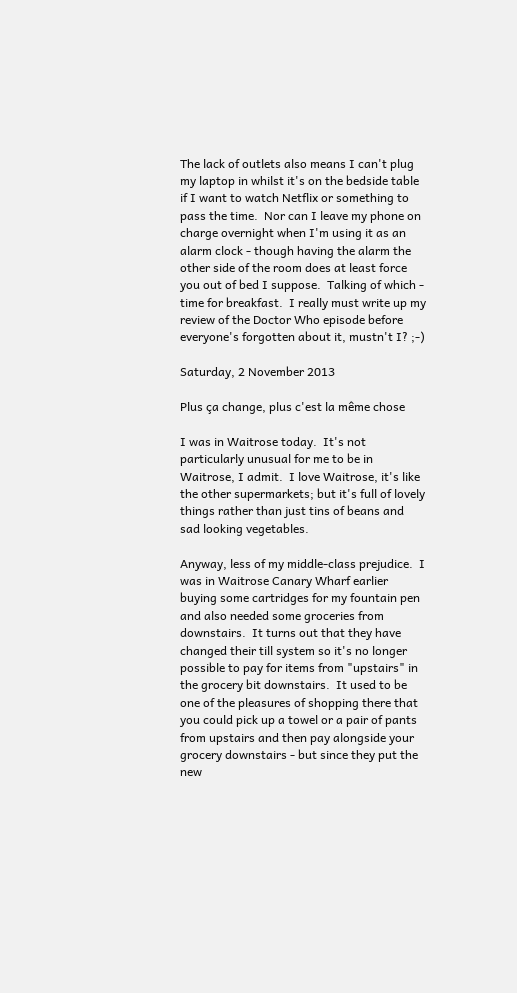The lack of outlets also means I can't plug my laptop in whilst it's on the bedside table if I want to watch Netflix or something to pass the time.  Nor can I leave my phone on charge overnight when I'm using it as an alarm clock - though having the alarm the other side of the room does at least force you out of bed I suppose.  Talking of which - time for breakfast.  I really must write up my review of the Doctor Who episode before everyone's forgotten about it, mustn't I? ;-)

Saturday, 2 November 2013

Plus ça change, plus c'est la même chose

I was in Waitrose today.  It's not particularly unusual for me to be in Waitrose, I admit.  I love Waitrose, it's like the other supermarkets; but it's full of lovely things rather than just tins of beans and sad looking vegetables.

Anyway, less of my middle-class prejudice.  I was in Waitrose Canary Wharf earlier buying some cartridges for my fountain pen and also needed some groceries from downstairs.  It turns out that they have changed their till system so it's no longer possible to pay for items from "upstairs" in the grocery bit downstairs.  It used to be one of the pleasures of shopping there that you could pick up a towel or a pair of pants from upstairs and then pay alongside your grocery downstairs - but since they put the new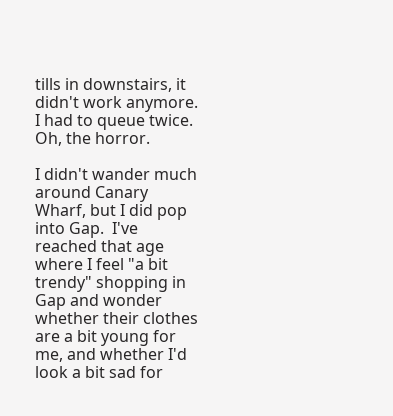tills in downstairs, it didn't work anymore.  I had to queue twice.  Oh, the horror.

I didn't wander much around Canary Wharf, but I did pop into Gap.  I've reached that age where I feel "a bit trendy" shopping in Gap and wonder whether their clothes are a bit young for me, and whether I'd look a bit sad for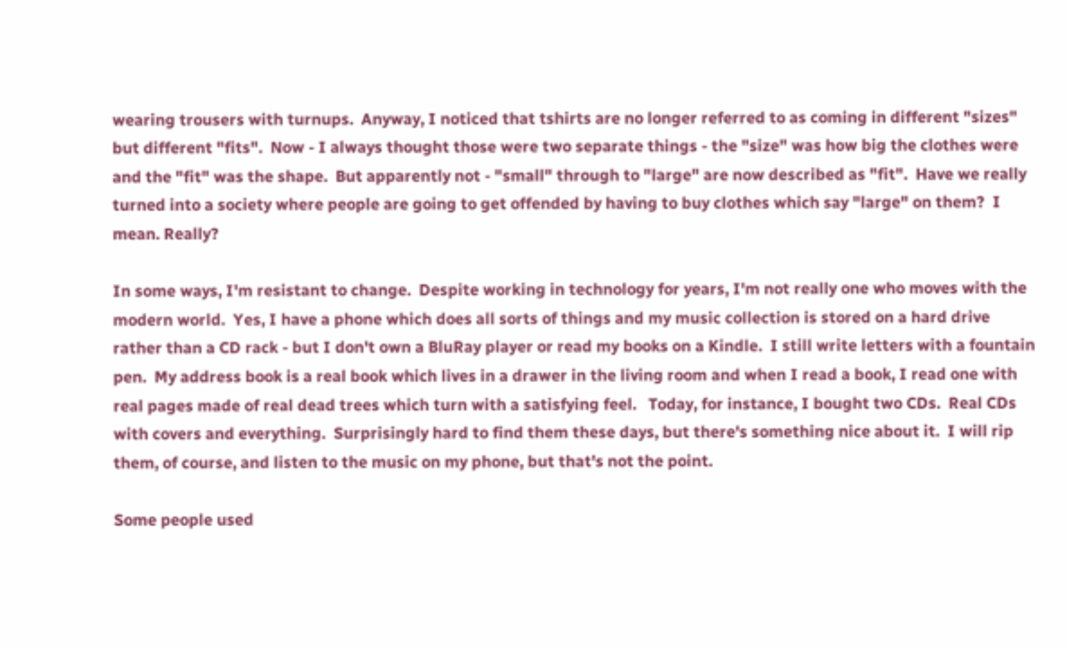wearing trousers with turnups.  Anyway, I noticed that tshirts are no longer referred to as coming in different "sizes" but different "fits".  Now - I always thought those were two separate things - the "size" was how big the clothes were and the "fit" was the shape.  But apparently not - "small" through to "large" are now described as "fit".  Have we really turned into a society where people are going to get offended by having to buy clothes which say "large" on them?  I mean. Really?

In some ways, I'm resistant to change.  Despite working in technology for years, I'm not really one who moves with the modern world.  Yes, I have a phone which does all sorts of things and my music collection is stored on a hard drive rather than a CD rack - but I don't own a BluRay player or read my books on a Kindle.  I still write letters with a fountain pen.  My address book is a real book which lives in a drawer in the living room and when I read a book, I read one with real pages made of real dead trees which turn with a satisfying feel.   Today, for instance, I bought two CDs.  Real CDs with covers and everything.  Surprisingly hard to find them these days, but there's something nice about it.  I will rip them, of course, and listen to the music on my phone, but that's not the point.

Some people used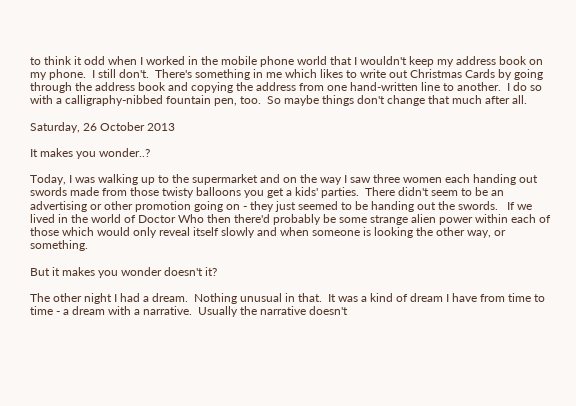to think it odd when I worked in the mobile phone world that I wouldn't keep my address book on my phone.  I still don't.  There's something in me which likes to write out Christmas Cards by going through the address book and copying the address from one hand-written line to another.  I do so with a calligraphy-nibbed fountain pen, too.  So maybe things don't change that much after all.

Saturday, 26 October 2013

It makes you wonder..?

Today, I was walking up to the supermarket and on the way I saw three women each handing out swords made from those twisty balloons you get a kids' parties.  There didn't seem to be an advertising or other promotion going on - they just seemed to be handing out the swords.   If we lived in the world of Doctor Who then there'd probably be some strange alien power within each of those which would only reveal itself slowly and when someone is looking the other way, or something.

But it makes you wonder doesn't it?

The other night I had a dream.  Nothing unusual in that.  It was a kind of dream I have from time to time - a dream with a narrative.  Usually the narrative doesn't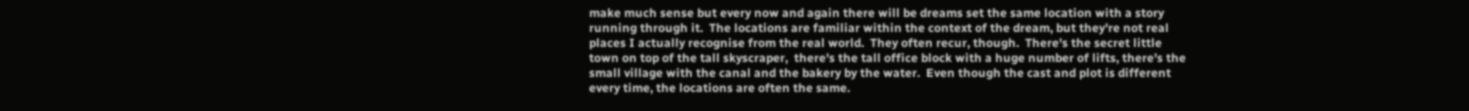make much sense but every now and again there will be dreams set the same location with a story running through it.  The locations are familiar within the context of the dream, but they're not real places I actually recognise from the real world.  They often recur, though.  There's the secret little town on top of the tall skyscraper,  there's the tall office block with a huge number of lifts, there's the small village with the canal and the bakery by the water.  Even though the cast and plot is different every time, the locations are often the same.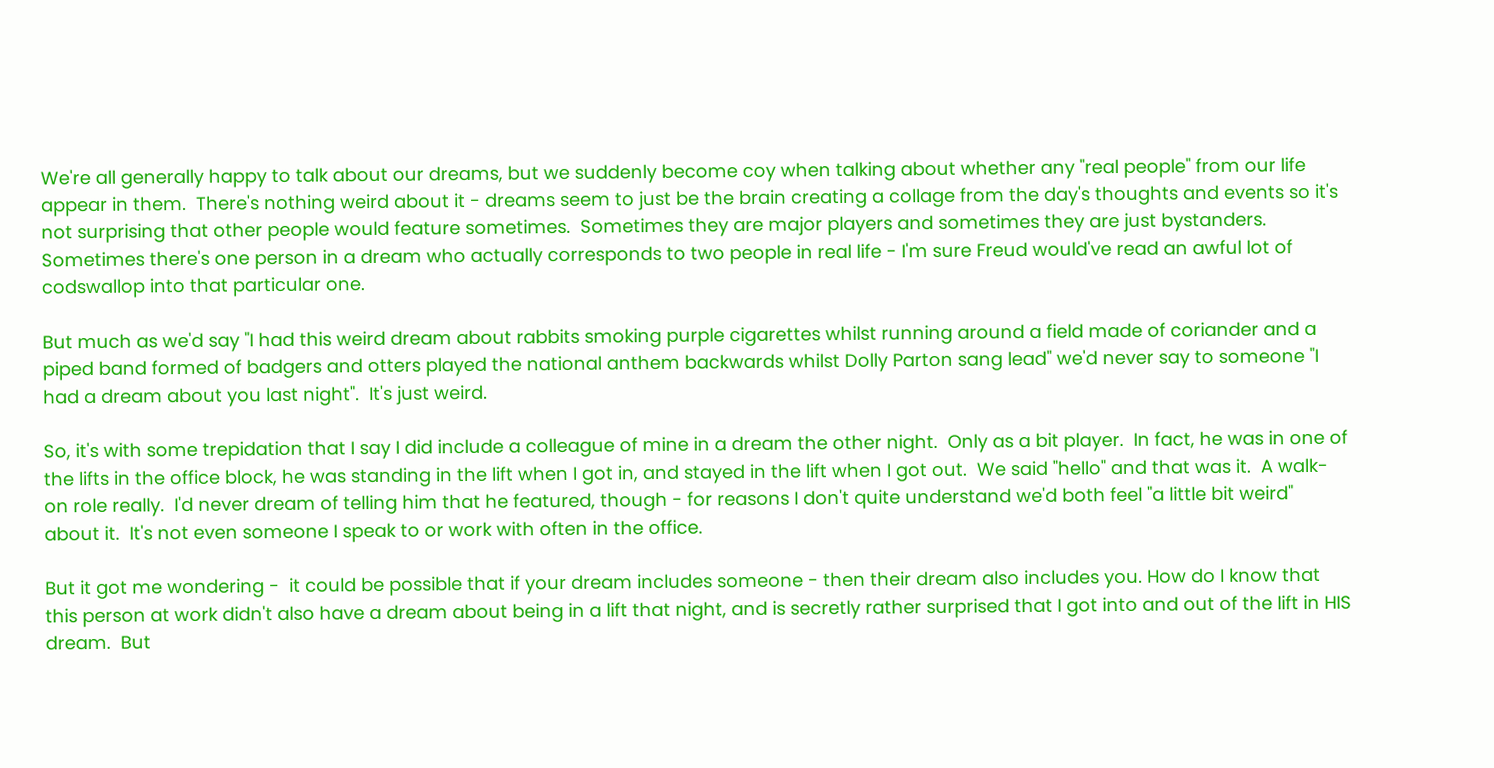We're all generally happy to talk about our dreams, but we suddenly become coy when talking about whether any "real people" from our life appear in them.  There's nothing weird about it - dreams seem to just be the brain creating a collage from the day's thoughts and events so it's not surprising that other people would feature sometimes.  Sometimes they are major players and sometimes they are just bystanders.  Sometimes there's one person in a dream who actually corresponds to two people in real life - I'm sure Freud would've read an awful lot of codswallop into that particular one.

But much as we'd say "I had this weird dream about rabbits smoking purple cigarettes whilst running around a field made of coriander and a piped band formed of badgers and otters played the national anthem backwards whilst Dolly Parton sang lead" we'd never say to someone "I had a dream about you last night".  It's just weird.

So, it's with some trepidation that I say I did include a colleague of mine in a dream the other night.  Only as a bit player.  In fact, he was in one of the lifts in the office block, he was standing in the lift when I got in, and stayed in the lift when I got out.  We said "hello" and that was it.  A walk-on role really.  I'd never dream of telling him that he featured, though - for reasons I don't quite understand we'd both feel "a little bit weird" about it.  It's not even someone I speak to or work with often in the office.

But it got me wondering -  it could be possible that if your dream includes someone - then their dream also includes you. How do I know that this person at work didn't also have a dream about being in a lift that night, and is secretly rather surprised that I got into and out of the lift in HIS dream.  But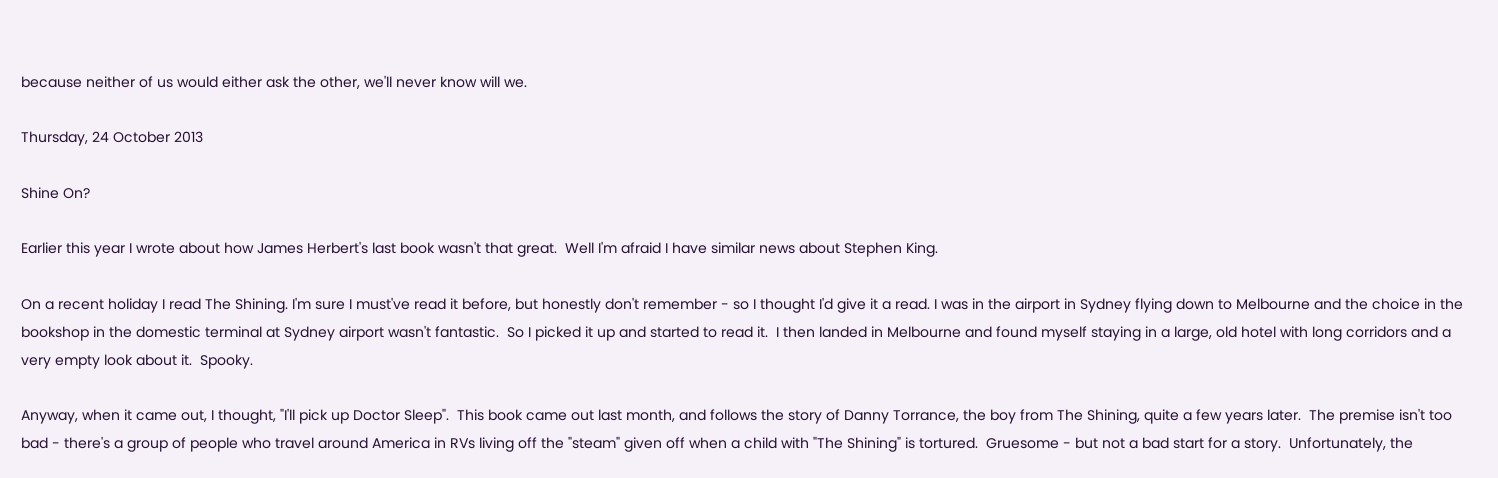because neither of us would either ask the other, we'll never know will we.

Thursday, 24 October 2013

Shine On?

Earlier this year I wrote about how James Herbert's last book wasn't that great.  Well I'm afraid I have similar news about Stephen King.

On a recent holiday I read The Shining. I'm sure I must've read it before, but honestly don't remember - so I thought I'd give it a read. I was in the airport in Sydney flying down to Melbourne and the choice in the bookshop in the domestic terminal at Sydney airport wasn't fantastic.  So I picked it up and started to read it.  I then landed in Melbourne and found myself staying in a large, old hotel with long corridors and a very empty look about it.  Spooky.

Anyway, when it came out, I thought, "I'll pick up Doctor Sleep".  This book came out last month, and follows the story of Danny Torrance, the boy from The Shining, quite a few years later.  The premise isn't too bad - there's a group of people who travel around America in RVs living off the "steam" given off when a child with "The Shining" is tortured.  Gruesome - but not a bad start for a story.  Unfortunately, the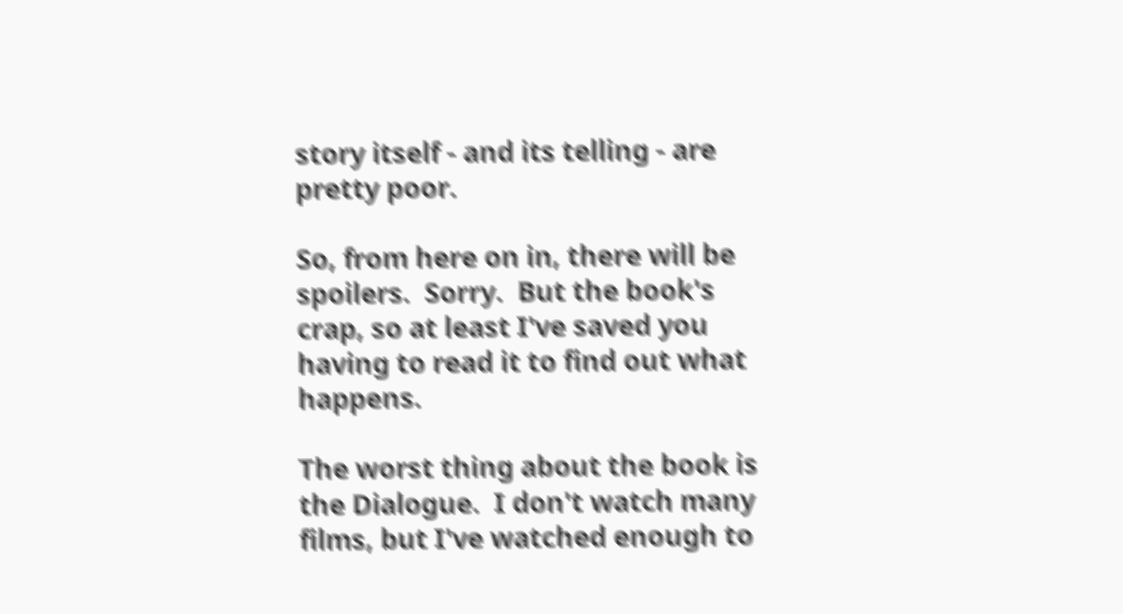story itself - and its telling - are pretty poor.

So, from here on in, there will be spoilers.  Sorry.  But the book's crap, so at least I've saved you having to read it to find out what happens.

The worst thing about the book is the Dialogue.  I don't watch many films, but I've watched enough to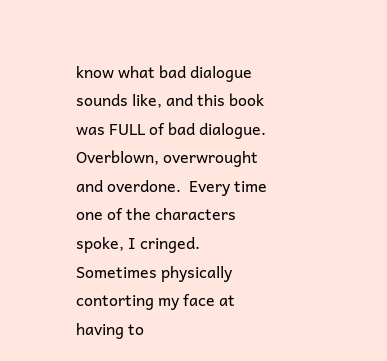know what bad dialogue sounds like, and this book was FULL of bad dialogue.  Overblown, overwrought and overdone.  Every time one of the characters spoke, I cringed.  Sometimes physically contorting my face at having to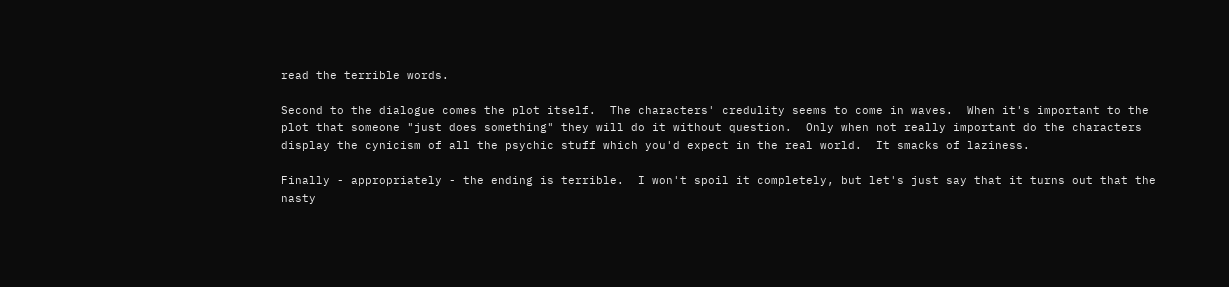read the terrible words.

Second to the dialogue comes the plot itself.  The characters' credulity seems to come in waves.  When it's important to the plot that someone "just does something" they will do it without question.  Only when not really important do the characters display the cynicism of all the psychic stuff which you'd expect in the real world.  It smacks of laziness.

Finally - appropriately - the ending is terrible.  I won't spoil it completely, but let's just say that it turns out that the nasty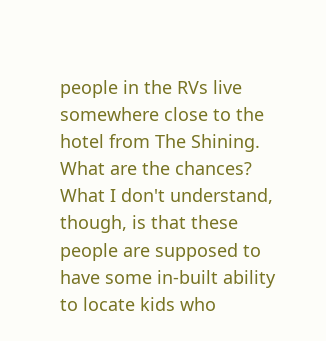people in the RVs live somewhere close to the hotel from The Shining.  What are the chances?  What I don't understand, though, is that these people are supposed to have some in-built ability to locate kids who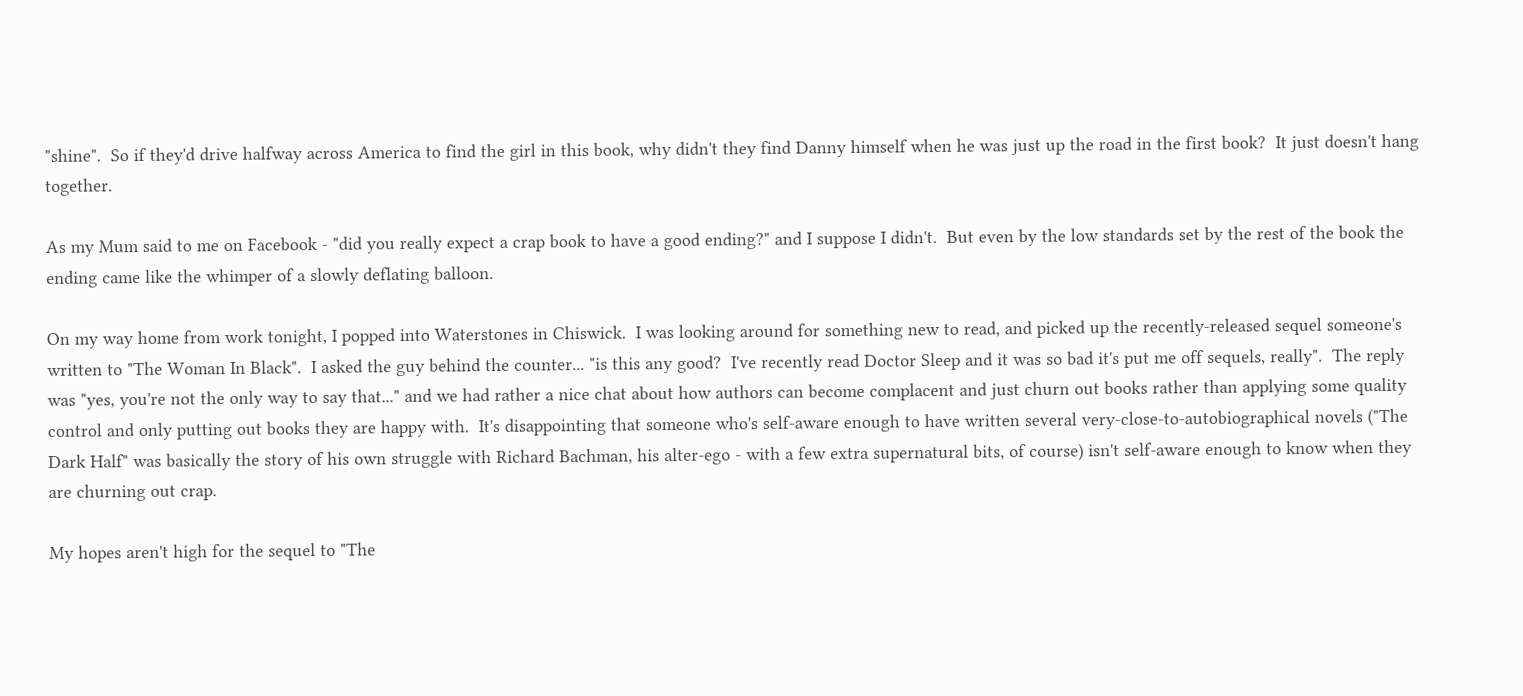"shine".  So if they'd drive halfway across America to find the girl in this book, why didn't they find Danny himself when he was just up the road in the first book?  It just doesn't hang together.

As my Mum said to me on Facebook - "did you really expect a crap book to have a good ending?" and I suppose I didn't.  But even by the low standards set by the rest of the book the ending came like the whimper of a slowly deflating balloon.

On my way home from work tonight, I popped into Waterstones in Chiswick.  I was looking around for something new to read, and picked up the recently-released sequel someone's written to "The Woman In Black".  I asked the guy behind the counter... "is this any good?  I've recently read Doctor Sleep and it was so bad it's put me off sequels, really".  The reply was "yes, you're not the only way to say that..." and we had rather a nice chat about how authors can become complacent and just churn out books rather than applying some quality control and only putting out books they are happy with.  It's disappointing that someone who's self-aware enough to have written several very-close-to-autobiographical novels ("The Dark Half" was basically the story of his own struggle with Richard Bachman, his alter-ego - with a few extra supernatural bits, of course) isn't self-aware enough to know when they are churning out crap.

My hopes aren't high for the sequel to "The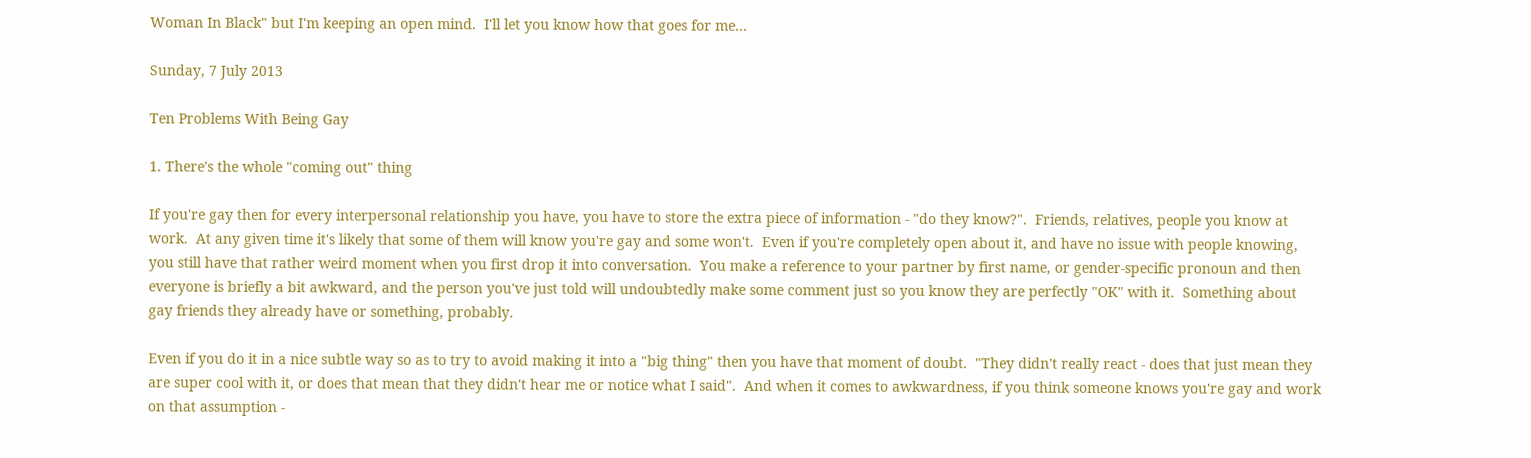Woman In Black" but I'm keeping an open mind.  I'll let you know how that goes for me...

Sunday, 7 July 2013

Ten Problems With Being Gay

1. There's the whole "coming out" thing

If you're gay then for every interpersonal relationship you have, you have to store the extra piece of information - "do they know?".  Friends, relatives, people you know at work.  At any given time it's likely that some of them will know you're gay and some won't.  Even if you're completely open about it, and have no issue with people knowing, you still have that rather weird moment when you first drop it into conversation.  You make a reference to your partner by first name, or gender-specific pronoun and then everyone is briefly a bit awkward, and the person you've just told will undoubtedly make some comment just so you know they are perfectly "OK" with it.  Something about gay friends they already have or something, probably.

Even if you do it in a nice subtle way so as to try to avoid making it into a "big thing" then you have that moment of doubt.  "They didn't really react - does that just mean they are super cool with it, or does that mean that they didn't hear me or notice what I said".  And when it comes to awkwardness, if you think someone knows you're gay and work on that assumption -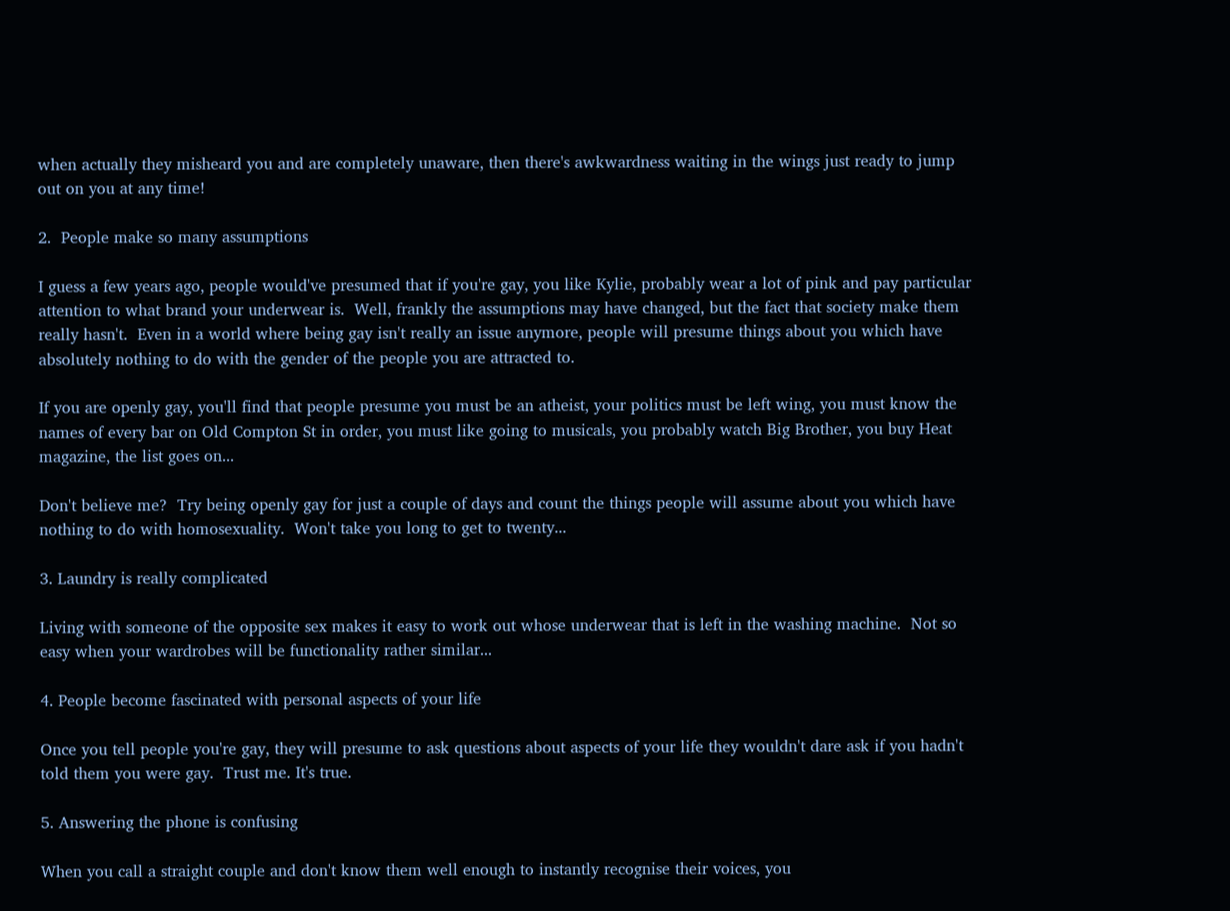when actually they misheard you and are completely unaware, then there's awkwardness waiting in the wings just ready to jump out on you at any time!

2.  People make so many assumptions

I guess a few years ago, people would've presumed that if you're gay, you like Kylie, probably wear a lot of pink and pay particular attention to what brand your underwear is.  Well, frankly the assumptions may have changed, but the fact that society make them really hasn't.  Even in a world where being gay isn't really an issue anymore, people will presume things about you which have absolutely nothing to do with the gender of the people you are attracted to.

If you are openly gay, you'll find that people presume you must be an atheist, your politics must be left wing, you must know the names of every bar on Old Compton St in order, you must like going to musicals, you probably watch Big Brother, you buy Heat magazine, the list goes on...

Don't believe me?  Try being openly gay for just a couple of days and count the things people will assume about you which have nothing to do with homosexuality.  Won't take you long to get to twenty...

3. Laundry is really complicated

Living with someone of the opposite sex makes it easy to work out whose underwear that is left in the washing machine.  Not so easy when your wardrobes will be functionality rather similar...

4. People become fascinated with personal aspects of your life

Once you tell people you're gay, they will presume to ask questions about aspects of your life they wouldn't dare ask if you hadn't told them you were gay.  Trust me. It's true.

5. Answering the phone is confusing

When you call a straight couple and don't know them well enough to instantly recognise their voices, you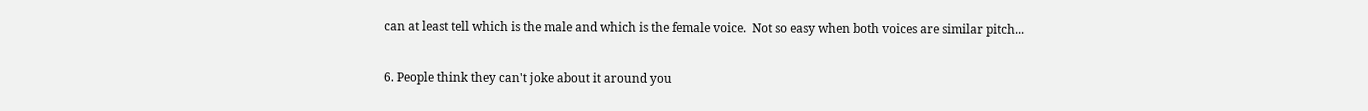can at least tell which is the male and which is the female voice.  Not so easy when both voices are similar pitch...

6. People think they can't joke about it around you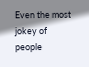Even the most jokey of people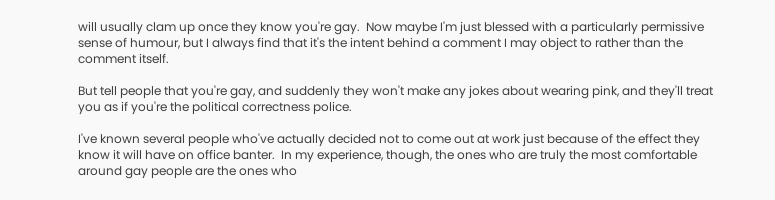will usually clam up once they know you're gay.  Now maybe I'm just blessed with a particularly permissive sense of humour, but I always find that it's the intent behind a comment I may object to rather than the comment itself.

But tell people that you're gay, and suddenly they won't make any jokes about wearing pink, and they'll treat you as if you're the political correctness police.

I've known several people who've actually decided not to come out at work just because of the effect they know it will have on office banter.  In my experience, though, the ones who are truly the most comfortable around gay people are the ones who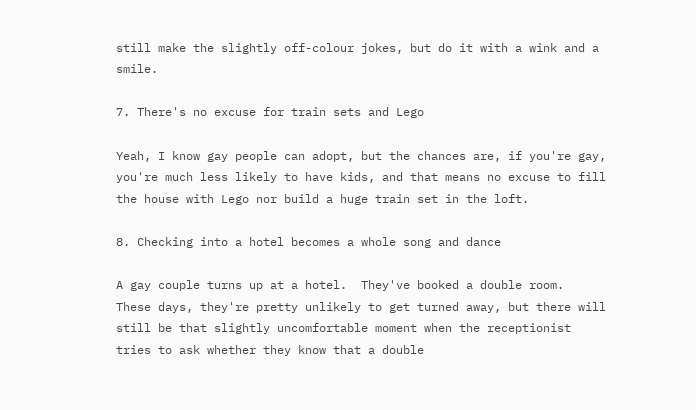still make the slightly off-colour jokes, but do it with a wink and a smile.

7. There's no excuse for train sets and Lego

Yeah, I know gay people can adopt, but the chances are, if you're gay, you're much less likely to have kids, and that means no excuse to fill the house with Lego nor build a huge train set in the loft.

8. Checking into a hotel becomes a whole song and dance

A gay couple turns up at a hotel.  They've booked a double room.  These days, they're pretty unlikely to get turned away, but there will still be that slightly uncomfortable moment when the receptionist tries to ask whether they know that a double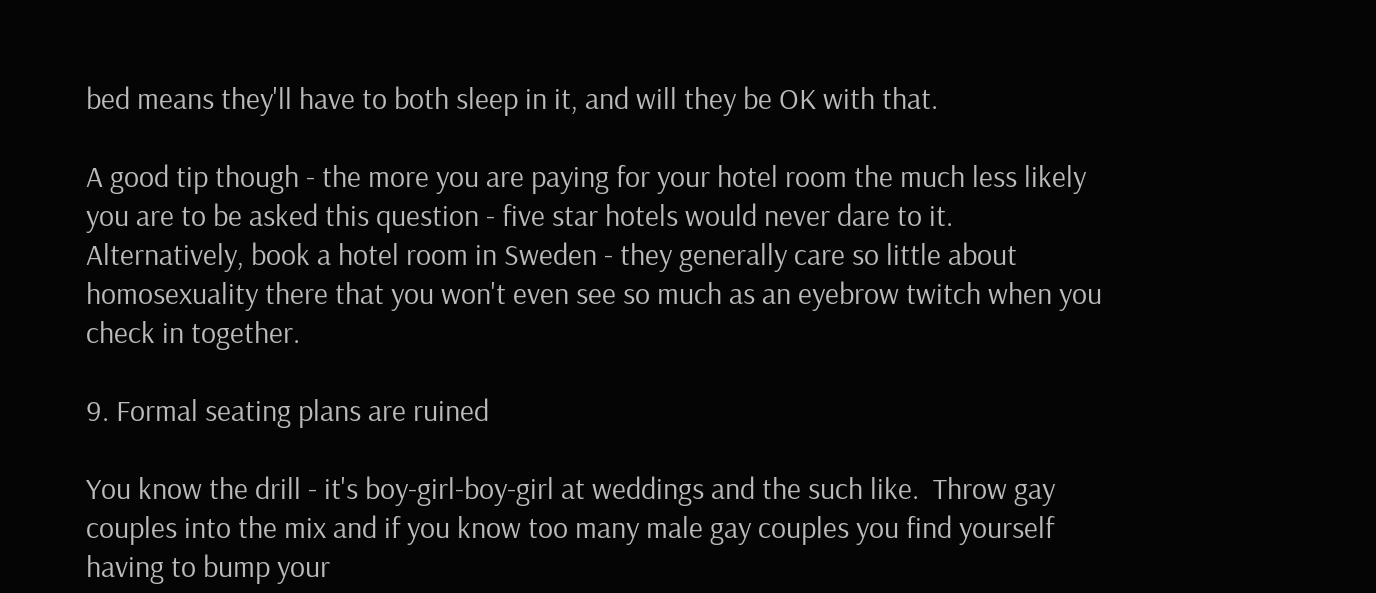bed means they'll have to both sleep in it, and will they be OK with that.

A good tip though - the more you are paying for your hotel room the much less likely you are to be asked this question - five star hotels would never dare to it.  Alternatively, book a hotel room in Sweden - they generally care so little about homosexuality there that you won't even see so much as an eyebrow twitch when you check in together.

9. Formal seating plans are ruined

You know the drill - it's boy-girl-boy-girl at weddings and the such like.  Throw gay couples into the mix and if you know too many male gay couples you find yourself having to bump your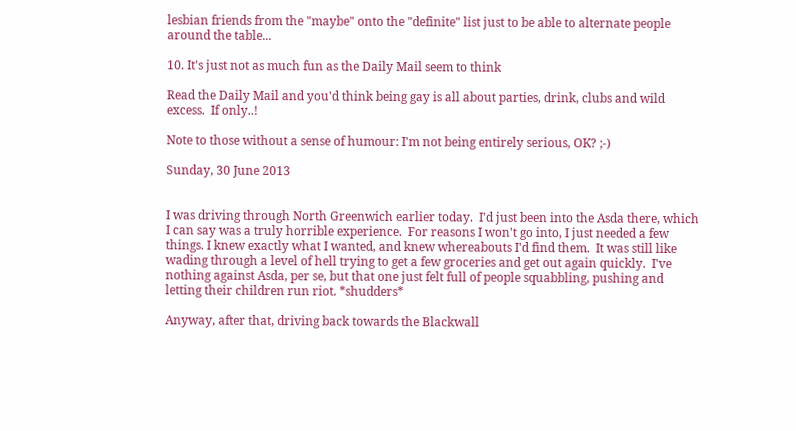lesbian friends from the "maybe" onto the "definite" list just to be able to alternate people around the table...

10. It's just not as much fun as the Daily Mail seem to think

Read the Daily Mail and you'd think being gay is all about parties, drink, clubs and wild excess.  If only..!

Note to those without a sense of humour: I'm not being entirely serious, OK? ;-)

Sunday, 30 June 2013


I was driving through North Greenwich earlier today.  I'd just been into the Asda there, which I can say was a truly horrible experience.  For reasons I won't go into, I just needed a few things. I knew exactly what I wanted, and knew whereabouts I'd find them.  It was still like wading through a level of hell trying to get a few groceries and get out again quickly.  I've nothing against Asda, per se, but that one just felt full of people squabbling, pushing and letting their children run riot. *shudders*

Anyway, after that, driving back towards the Blackwall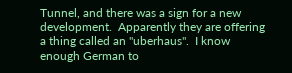Tunnel, and there was a sign for a new development.  Apparently they are offering a thing called an "uberhaus".  I know enough German to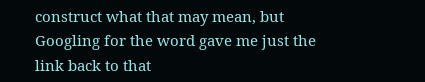construct what that may mean, but Googling for the word gave me just the link back to that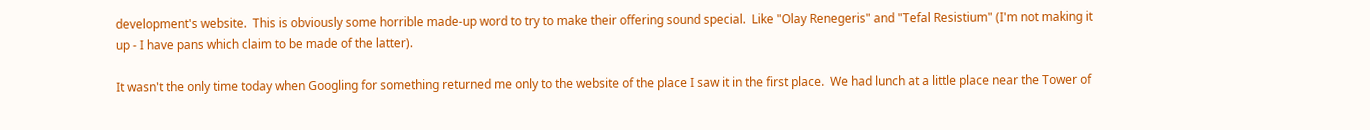development's website.  This is obviously some horrible made-up word to try to make their offering sound special.  Like "Olay Renegeris" and "Tefal Resistium" (I'm not making it up - I have pans which claim to be made of the latter).

It wasn't the only time today when Googling for something returned me only to the website of the place I saw it in the first place.  We had lunch at a little place near the Tower of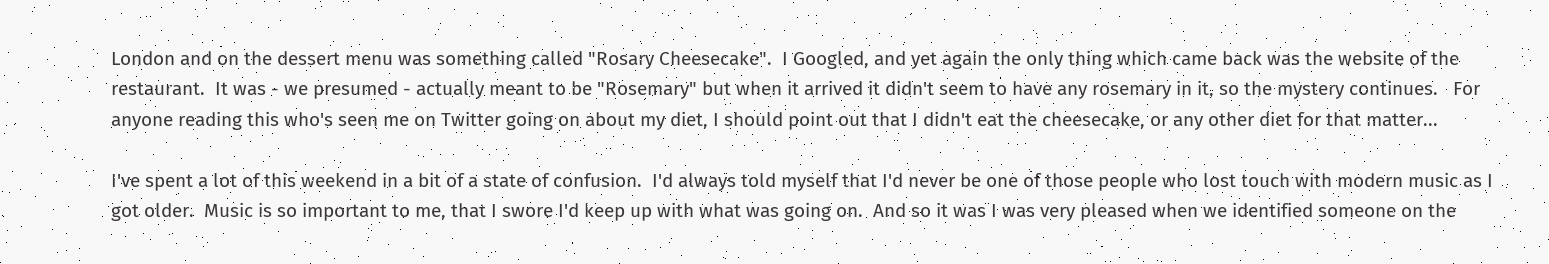London and on the dessert menu was something called "Rosary Cheesecake".  I Googled, and yet again the only thing which came back was the website of the restaurant.  It was - we presumed - actually meant to be "Rosemary" but when it arrived it didn't seem to have any rosemary in it, so the mystery continues.   For anyone reading this who's seen me on Twitter going on about my diet, I should point out that I didn't eat the cheesecake, or any other diet for that matter...

I've spent a lot of this weekend in a bit of a state of confusion.  I'd always told myself that I'd never be one of those people who lost touch with modern music as I got older.  Music is so important to me, that I swore I'd keep up with what was going on.  And so it was I was very pleased when we identified someone on the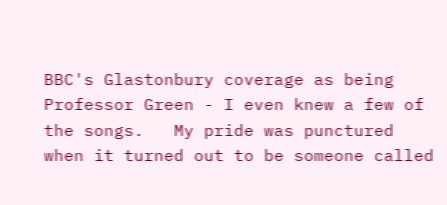BBC's Glastonbury coverage as being Professor Green - I even knew a few of the songs.   My pride was punctured when it turned out to be someone called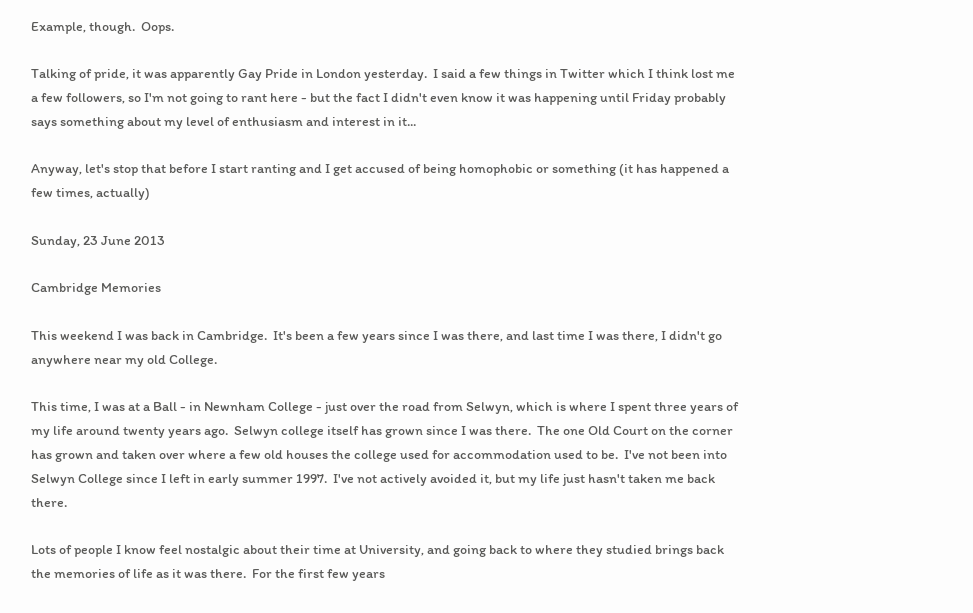Example, though.  Oops.

Talking of pride, it was apparently Gay Pride in London yesterday.  I said a few things in Twitter which I think lost me a few followers, so I'm not going to rant here - but the fact I didn't even know it was happening until Friday probably says something about my level of enthusiasm and interest in it...

Anyway, let's stop that before I start ranting and I get accused of being homophobic or something (it has happened a few times, actually)

Sunday, 23 June 2013

Cambridge Memories

This weekend I was back in Cambridge.  It's been a few years since I was there, and last time I was there, I didn't go anywhere near my old College.

This time, I was at a Ball - in Newnham College - just over the road from Selwyn, which is where I spent three years of my life around twenty years ago.  Selwyn college itself has grown since I was there.  The one Old Court on the corner has grown and taken over where a few old houses the college used for accommodation used to be.  I've not been into Selwyn College since I left in early summer 1997.  I've not actively avoided it, but my life just hasn't taken me back there.

Lots of people I know feel nostalgic about their time at University, and going back to where they studied brings back the memories of life as it was there.  For the first few years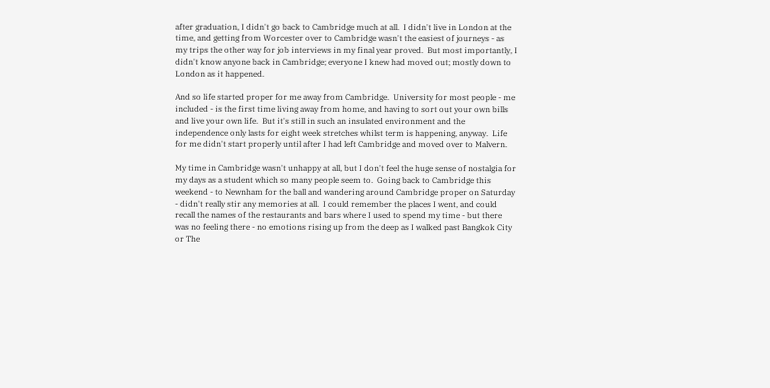after graduation, I didn't go back to Cambridge much at all.  I didn't live in London at the time, and getting from Worcester over to Cambridge wasn't the easiest of journeys - as my trips the other way for job interviews in my final year proved.  But most importantly, I didn't know anyone back in Cambridge; everyone I knew had moved out; mostly down to London as it happened.

And so life started proper for me away from Cambridge.  University for most people - me included - is the first time living away from home, and having to sort out your own bills and live your own life.  But it's still in such an insulated environment and the independence only lasts for eight week stretches whilst term is happening, anyway.  Life for me didn't start properly until after I had left Cambridge and moved over to Malvern.

My time in Cambridge wasn't unhappy at all, but I don't feel the huge sense of nostalgia for my days as a student which so many people seem to.  Going back to Cambridge this weekend - to Newnham for the ball and wandering around Cambridge proper on Saturday - didn't really stir any memories at all.  I could remember the places I went, and could recall the names of the restaurants and bars where I used to spend my time - but there was no feeling there - no emotions rising up from the deep as I walked past Bangkok City or The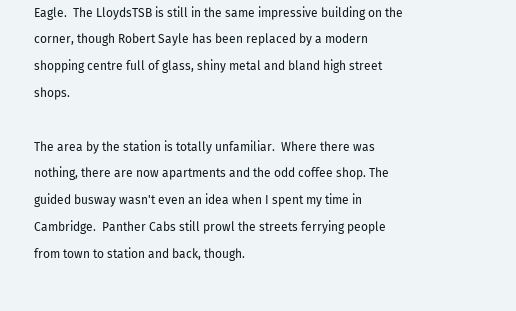Eagle.  The LloydsTSB is still in the same impressive building on the corner, though Robert Sayle has been replaced by a modern shopping centre full of glass, shiny metal and bland high street shops.

The area by the station is totally unfamiliar.  Where there was nothing, there are now apartments and the odd coffee shop. The guided busway wasn't even an idea when I spent my time in Cambridge.  Panther Cabs still prowl the streets ferrying people from town to station and back, though.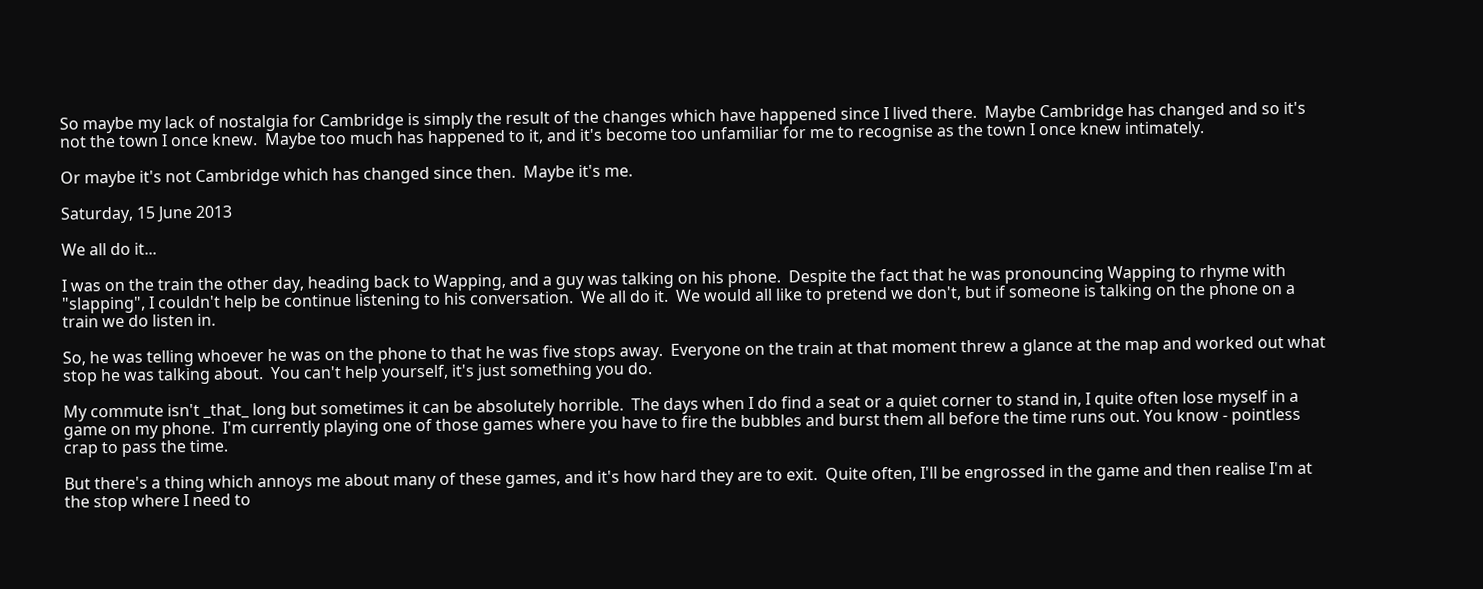So maybe my lack of nostalgia for Cambridge is simply the result of the changes which have happened since I lived there.  Maybe Cambridge has changed and so it's not the town I once knew.  Maybe too much has happened to it, and it's become too unfamiliar for me to recognise as the town I once knew intimately.

Or maybe it's not Cambridge which has changed since then.  Maybe it's me.

Saturday, 15 June 2013

We all do it...

I was on the train the other day, heading back to Wapping, and a guy was talking on his phone.  Despite the fact that he was pronouncing Wapping to rhyme with "slapping", I couldn't help be continue listening to his conversation.  We all do it.  We would all like to pretend we don't, but if someone is talking on the phone on a train we do listen in.

So, he was telling whoever he was on the phone to that he was five stops away.  Everyone on the train at that moment threw a glance at the map and worked out what stop he was talking about.  You can't help yourself, it's just something you do.

My commute isn't _that_ long but sometimes it can be absolutely horrible.  The days when I do find a seat or a quiet corner to stand in, I quite often lose myself in a game on my phone.  I'm currently playing one of those games where you have to fire the bubbles and burst them all before the time runs out. You know - pointless crap to pass the time.

But there's a thing which annoys me about many of these games, and it's how hard they are to exit.  Quite often, I'll be engrossed in the game and then realise I'm at the stop where I need to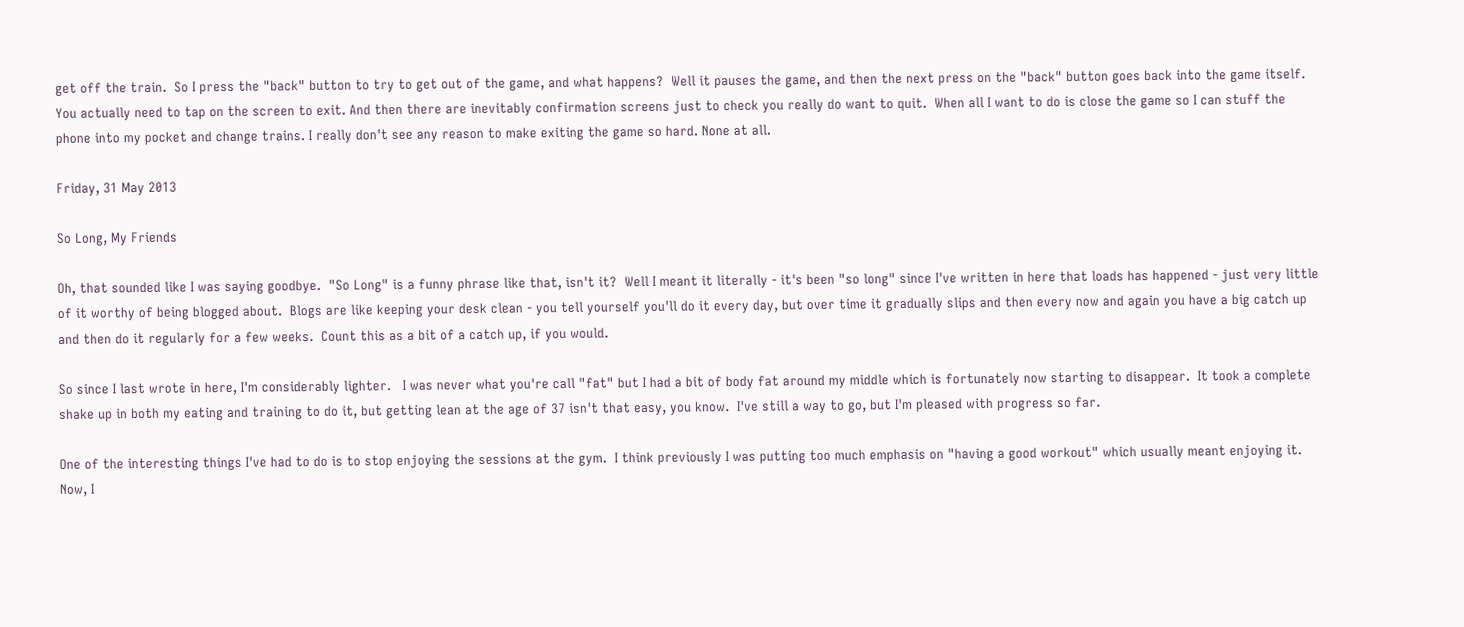get off the train.  So I press the "back" button to try to get out of the game, and what happens?  Well it pauses the game, and then the next press on the "back" button goes back into the game itself.  You actually need to tap on the screen to exit. And then there are inevitably confirmation screens just to check you really do want to quit.  When all I want to do is close the game so I can stuff the phone into my pocket and change trains. I really don't see any reason to make exiting the game so hard. None at all.

Friday, 31 May 2013

So Long, My Friends

Oh, that sounded like I was saying goodbye.  "So Long" is a funny phrase like that, isn't it?  Well I meant it literally - it's been "so long" since I've written in here that loads has happened - just very little of it worthy of being blogged about.  Blogs are like keeping your desk clean - you tell yourself you'll do it every day, but over time it gradually slips and then every now and again you have a big catch up and then do it regularly for a few weeks.  Count this as a bit of a catch up, if you would.

So since I last wrote in here, I'm considerably lighter.   I was never what you're call "fat" but I had a bit of body fat around my middle which is fortunately now starting to disappear.  It took a complete shake up in both my eating and training to do it, but getting lean at the age of 37 isn't that easy, you know.  I've still a way to go, but I'm pleased with progress so far.

One of the interesting things I've had to do is to stop enjoying the sessions at the gym.  I think previously I was putting too much emphasis on "having a good workout" which usually meant enjoying it.  Now, I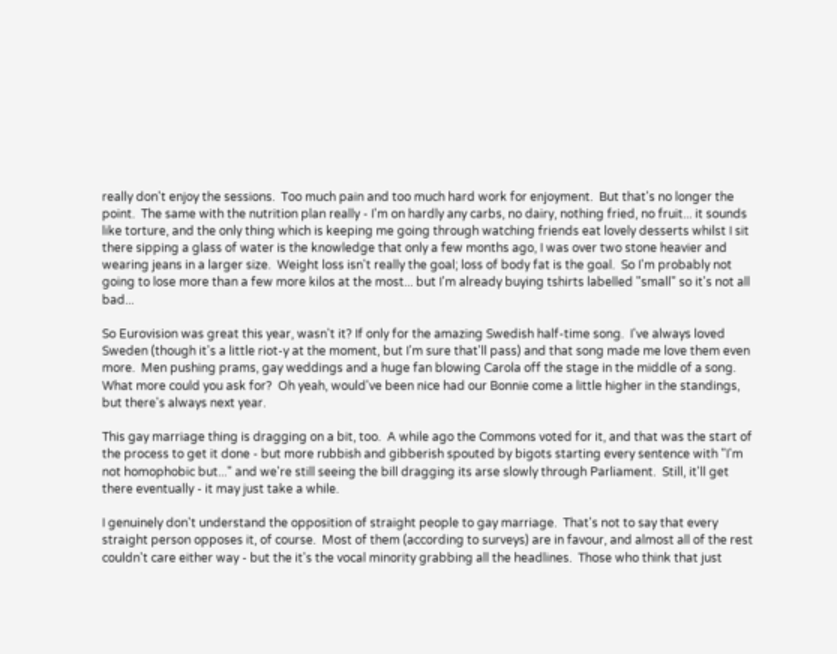really don't enjoy the sessions.  Too much pain and too much hard work for enjoyment.  But that's no longer the point.  The same with the nutrition plan really - I'm on hardly any carbs, no dairy, nothing fried, no fruit... it sounds like torture, and the only thing which is keeping me going through watching friends eat lovely desserts whilst I sit there sipping a glass of water is the knowledge that only a few months ago, I was over two stone heavier and wearing jeans in a larger size.  Weight loss isn't really the goal; loss of body fat is the goal.  So I'm probably not going to lose more than a few more kilos at the most... but I'm already buying tshirts labelled "small" so it's not all bad...

So Eurovision was great this year, wasn't it? If only for the amazing Swedish half-time song.  I've always loved Sweden (though it's a little riot-y at the moment, but I'm sure that'll pass) and that song made me love them even more.  Men pushing prams, gay weddings and a huge fan blowing Carola off the stage in the middle of a song. What more could you ask for?  Oh yeah, would've been nice had our Bonnie come a little higher in the standings, but there's always next year.

This gay marriage thing is dragging on a bit, too.  A while ago the Commons voted for it, and that was the start of the process to get it done - but more rubbish and gibberish spouted by bigots starting every sentence with "I'm not homophobic but..." and we're still seeing the bill dragging its arse slowly through Parliament.  Still, it'll get there eventually - it may just take a while.

I genuinely don't understand the opposition of straight people to gay marriage.  That's not to say that every straight person opposes it, of course.  Most of them (according to surveys) are in favour, and almost all of the rest couldn't care either way - but the it's the vocal minority grabbing all the headlines.  Those who think that just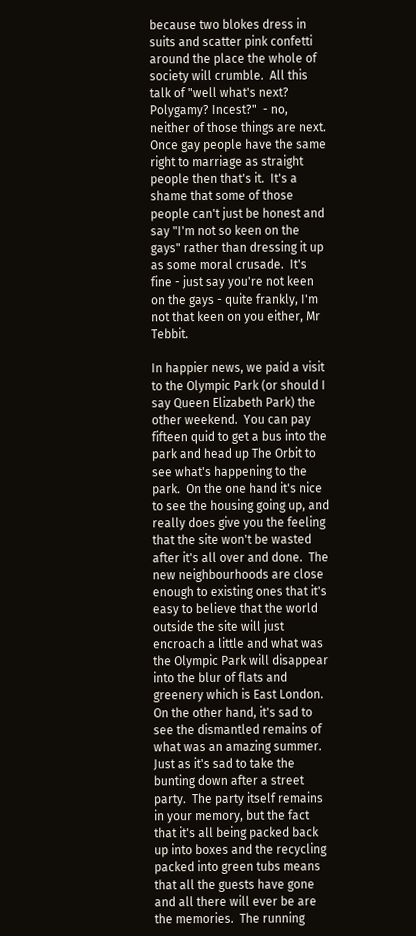because two blokes dress in suits and scatter pink confetti around the place the whole of society will crumble.  All this talk of "well what's next?  Polygamy? Incest?"  - no, neither of those things are next.  Once gay people have the same right to marriage as straight people then that's it.  It's a shame that some of those people can't just be honest and say "I'm not so keen on the gays" rather than dressing it up as some moral crusade.  It's fine - just say you're not keen on the gays - quite frankly, I'm not that keen on you either, Mr Tebbit.

In happier news, we paid a visit to the Olympic Park (or should I say Queen Elizabeth Park) the other weekend.  You can pay fifteen quid to get a bus into the park and head up The Orbit to see what's happening to the park.  On the one hand it's nice to see the housing going up, and really does give you the feeling that the site won't be wasted after it's all over and done.  The new neighbourhoods are close enough to existing ones that it's easy to believe that the world outside the site will just encroach a little and what was the Olympic Park will disappear into the blur of flats and greenery which is East London.  On the other hand, it's sad to see the dismantled remains of what was an amazing summer.  Just as it's sad to take the bunting down after a street party.  The party itself remains in your memory, but the fact that it's all being packed back up into boxes and the recycling packed into green tubs means that all the guests have gone and all there will ever be are the memories.  The running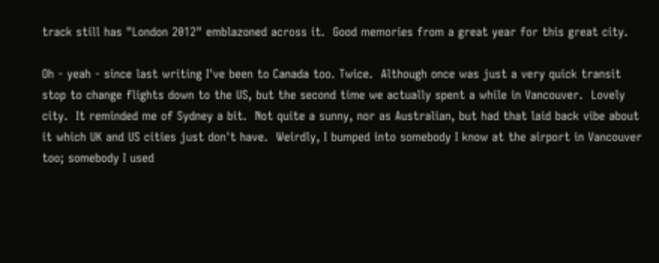track still has "London 2012" emblazoned across it.  Good memories from a great year for this great city.

Oh - yeah - since last writing I've been to Canada too. Twice.  Although once was just a very quick transit stop to change flights down to the US, but the second time we actually spent a while in Vancouver.  Lovely city.  It reminded me of Sydney a bit.  Not quite a sunny, nor as Australian, but had that laid back vibe about it which UK and US cities just don't have.  Weirdly, I bumped into somebody I know at the airport in Vancouver too; somebody I used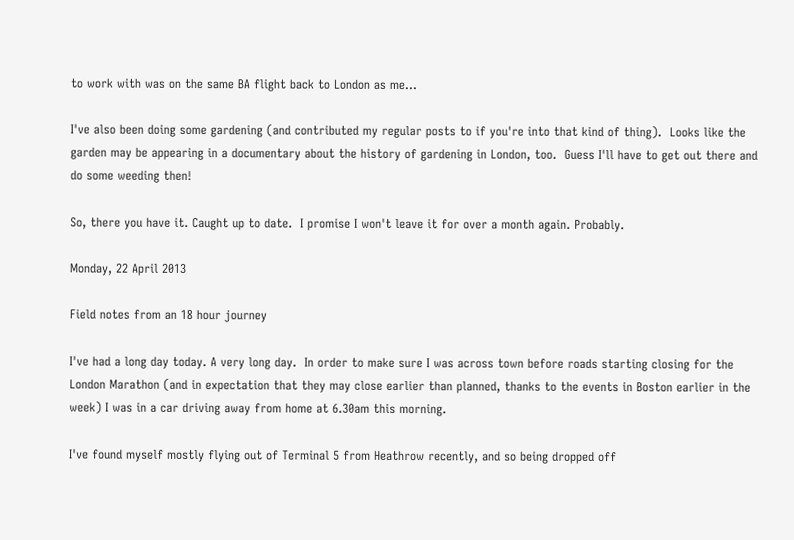to work with was on the same BA flight back to London as me...

I've also been doing some gardening (and contributed my regular posts to if you're into that kind of thing).  Looks like the garden may be appearing in a documentary about the history of gardening in London, too.  Guess I'll have to get out there and do some weeding then!

So, there you have it. Caught up to date.  I promise I won't leave it for over a month again. Probably.

Monday, 22 April 2013

Field notes from an 18 hour journey

I've had a long day today. A very long day.  In order to make sure I was across town before roads starting closing for the London Marathon (and in expectation that they may close earlier than planned, thanks to the events in Boston earlier in the week) I was in a car driving away from home at 6.30am this morning.

I've found myself mostly flying out of Terminal 5 from Heathrow recently, and so being dropped off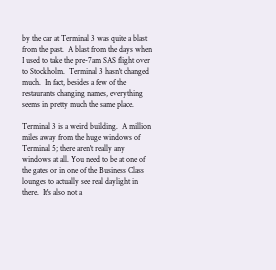by the car at Terminal 3 was quite a blast from the past.  A blast from the days when I used to take the pre-7am SAS flight over to Stockholm.  Terminal 3 hasn't changed much.  In fact, besides a few of the restaurants changing names, everything seems in pretty much the same place.

Terminal 3 is a weird building.  A million miles away from the huge windows of Terminal 5; there aren't really any windows at all. You need to be at one of the gates or in one of the Business Class lounges to actually see real daylight in there.  It's also not a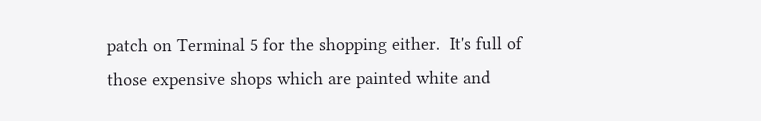patch on Terminal 5 for the shopping either.  It's full of those expensive shops which are painted white and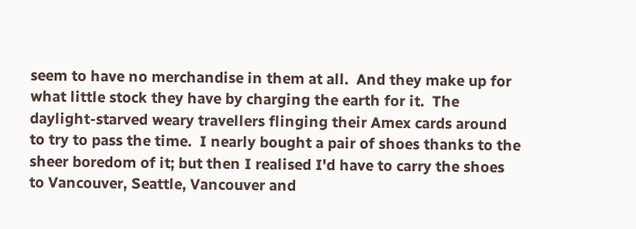seem to have no merchandise in them at all.  And they make up for what little stock they have by charging the earth for it.  The daylight-starved weary travellers flinging their Amex cards around to try to pass the time.  I nearly bought a pair of shoes thanks to the sheer boredom of it; but then I realised I'd have to carry the shoes to Vancouver, Seattle, Vancouver and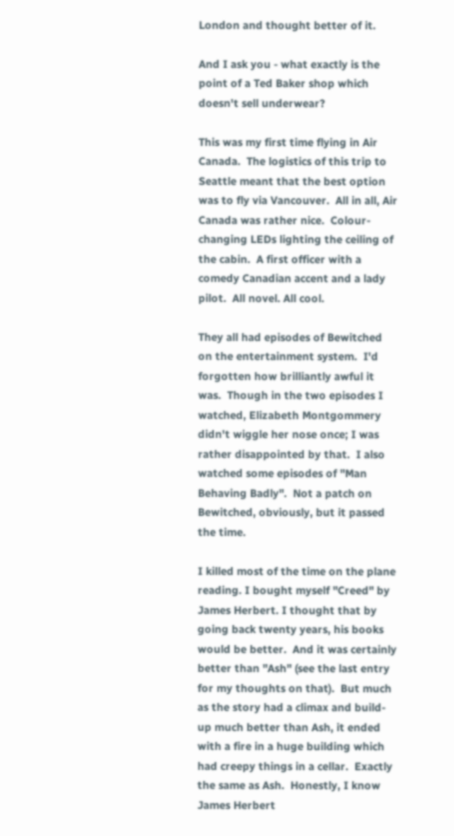London and thought better of it.

And I ask you - what exactly is the point of a Ted Baker shop which doesn't sell underwear?

This was my first time flying in Air Canada.  The logistics of this trip to Seattle meant that the best option was to fly via Vancouver.  All in all, Air Canada was rather nice.  Colour-changing LEDs lighting the ceiling of the cabin.  A first officer with a comedy Canadian accent and a lady pilot.  All novel. All cool.

They all had episodes of Bewitched on the entertainment system.  I'd forgotten how brilliantly awful it was.  Though in the two episodes I watched, Elizabeth Montgommery didn't wiggle her nose once; I was rather disappointed by that.  I also watched some episodes of "Man Behaving Badly".  Not a patch on Bewitched, obviously, but it passed the time.

I killed most of the time on the plane reading. I bought myself "Creed" by James Herbert. I thought that by going back twenty years, his books would be better.  And it was certainly better than "Ash" (see the last entry for my thoughts on that).  But much as the story had a climax and build-up much better than Ash, it ended with a fire in a huge building which had creepy things in a cellar.  Exactly the same as Ash.  Honestly, I know James Herbert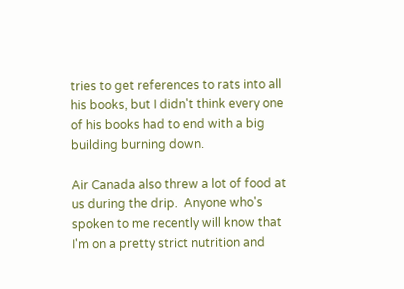tries to get references to rats into all his books, but I didn't think every one of his books had to end with a big building burning down.

Air Canada also threw a lot of food at us during the drip.  Anyone who's spoken to me recently will know that I'm on a pretty strict nutrition and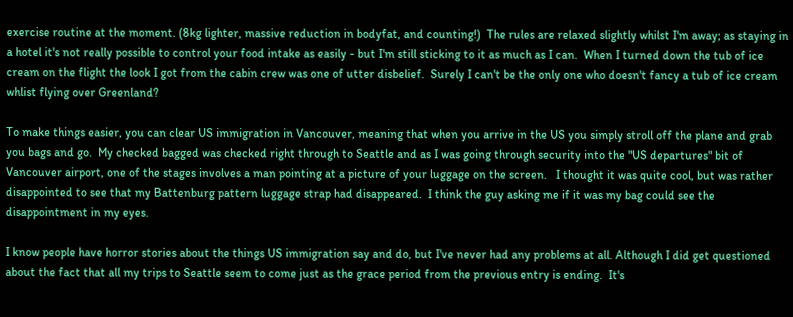exercise routine at the moment. (8kg lighter, massive reduction in bodyfat, and counting!)  The rules are relaxed slightly whilst I'm away; as staying in a hotel it's not really possible to control your food intake as easily - but I'm still sticking to it as much as I can.  When I turned down the tub of ice cream on the flight the look I got from the cabin crew was one of utter disbelief.  Surely I can't be the only one who doesn't fancy a tub of ice cream whlist flying over Greenland?

To make things easier, you can clear US immigration in Vancouver, meaning that when you arrive in the US you simply stroll off the plane and grab you bags and go.  My checked bagged was checked right through to Seattle and as I was going through security into the "US departures" bit of Vancouver airport, one of the stages involves a man pointing at a picture of your luggage on the screen.   I thought it was quite cool, but was rather disappointed to see that my Battenburg pattern luggage strap had disappeared.  I think the guy asking me if it was my bag could see the disappointment in my eyes.

I know people have horror stories about the things US immigration say and do, but I've never had any problems at all. Although I did get questioned about the fact that all my trips to Seattle seem to come just as the grace period from the previous entry is ending.  It's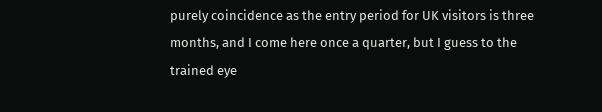purely coincidence as the entry period for UK visitors is three months, and I come here once a quarter, but I guess to the trained eye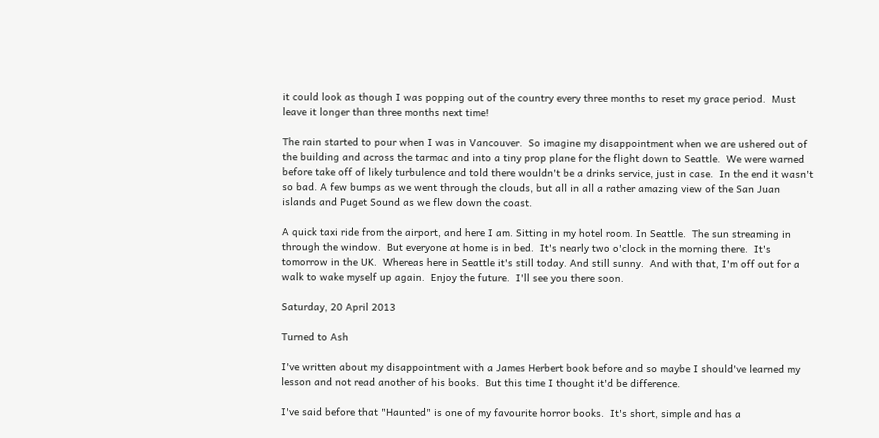it could look as though I was popping out of the country every three months to reset my grace period.  Must leave it longer than three months next time!

The rain started to pour when I was in Vancouver.  So imagine my disappointment when we are ushered out of the building and across the tarmac and into a tiny prop plane for the flight down to Seattle.  We were warned before take off of likely turbulence and told there wouldn't be a drinks service, just in case.  In the end it wasn't so bad. A few bumps as we went through the clouds, but all in all a rather amazing view of the San Juan islands and Puget Sound as we flew down the coast.

A quick taxi ride from the airport, and here I am. Sitting in my hotel room. In Seattle.  The sun streaming in through the window.  But everyone at home is in bed.  It's nearly two o'clock in the morning there.  It's tomorrow in the UK.  Whereas here in Seattle it's still today. And still sunny.  And with that, I'm off out for a walk to wake myself up again.  Enjoy the future.  I'll see you there soon.

Saturday, 20 April 2013

Turned to Ash

I've written about my disappointment with a James Herbert book before and so maybe I should've learned my lesson and not read another of his books.  But this time I thought it'd be difference.

I've said before that "Haunted" is one of my favourite horror books.  It's short, simple and has a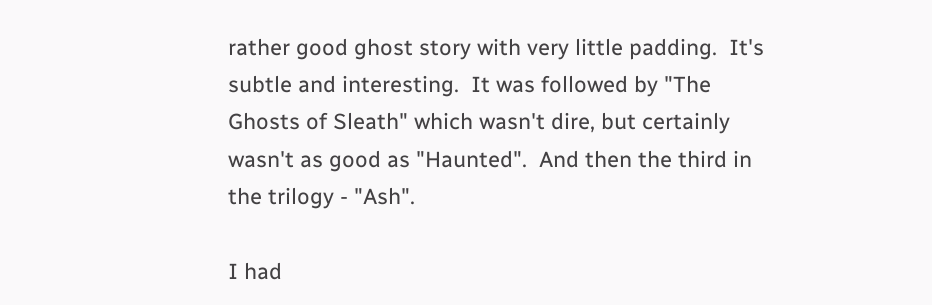rather good ghost story with very little padding.  It's subtle and interesting.  It was followed by "The Ghosts of Sleath" which wasn't dire, but certainly wasn't as good as "Haunted".  And then the third in the trilogy - "Ash".

I had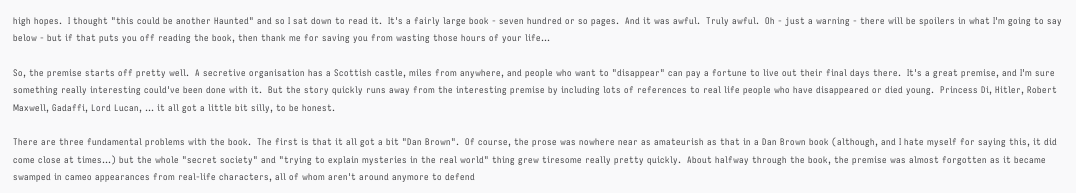high hopes.  I thought "this could be another Haunted" and so I sat down to read it.  It's a fairly large book - seven hundred or so pages.  And it was awful.  Truly awful.  Oh - just a warning - there will be spoilers in what I'm going to say below - but if that puts you off reading the book, then thank me for saving you from wasting those hours of your life...

So, the premise starts off pretty well.  A secretive organisation has a Scottish castle, miles from anywhere, and people who want to "disappear" can pay a fortune to live out their final days there.  It's a great premise, and I'm sure something really interesting could've been done with it.  But the story quickly runs away from the interesting premise by including lots of references to real life people who have disappeared or died young.  Princess Di, Hitler, Robert Maxwell, Gadaffi, Lord Lucan, ... it all got a little bit silly, to be honest.

There are three fundamental problems with the book.  The first is that it all got a bit "Dan Brown".  Of course, the prose was nowhere near as amateurish as that in a Dan Brown book (although, and I hate myself for saying this, it did come close at times...) but the whole "secret society" and "trying to explain mysteries in the real world" thing grew tiresome really pretty quickly.  About halfway through the book, the premise was almost forgotten as it became swamped in cameo appearances from real-life characters, all of whom aren't around anymore to defend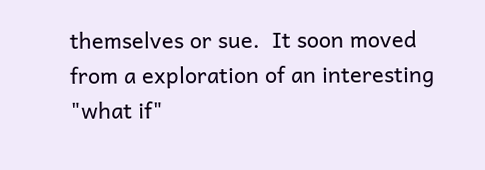themselves or sue.  It soon moved from a exploration of an interesting "what if"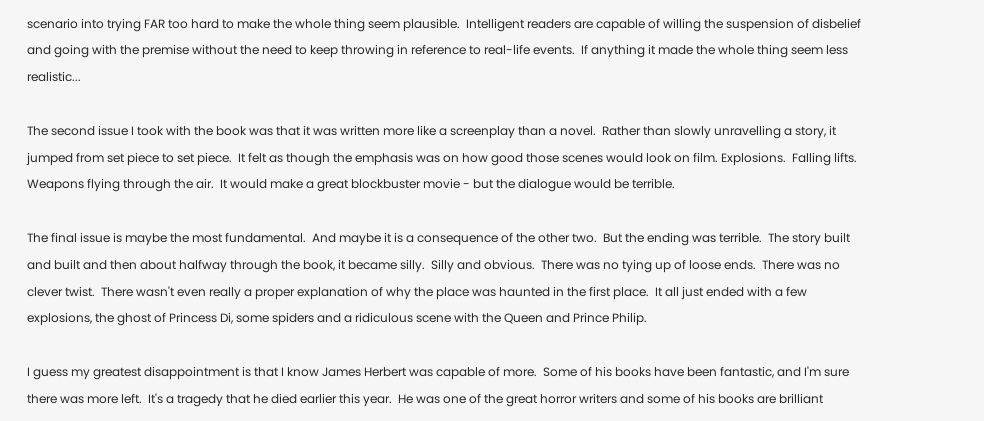scenario into trying FAR too hard to make the whole thing seem plausible.  Intelligent readers are capable of willing the suspension of disbelief and going with the premise without the need to keep throwing in reference to real-life events.  If anything it made the whole thing seem less realistic...

The second issue I took with the book was that it was written more like a screenplay than a novel.  Rather than slowly unravelling a story, it jumped from set piece to set piece.  It felt as though the emphasis was on how good those scenes would look on film. Explosions.  Falling lifts.  Weapons flying through the air.  It would make a great blockbuster movie - but the dialogue would be terrible.

The final issue is maybe the most fundamental.  And maybe it is a consequence of the other two.  But the ending was terrible.  The story built and built and then about halfway through the book, it became silly.  Silly and obvious.  There was no tying up of loose ends.  There was no clever twist.  There wasn't even really a proper explanation of why the place was haunted in the first place.  It all just ended with a few explosions, the ghost of Princess Di, some spiders and a ridiculous scene with the Queen and Prince Philip.

I guess my greatest disappointment is that I know James Herbert was capable of more.  Some of his books have been fantastic, and I'm sure there was more left.  It's a tragedy that he died earlier this year.  He was one of the great horror writers and some of his books are brilliant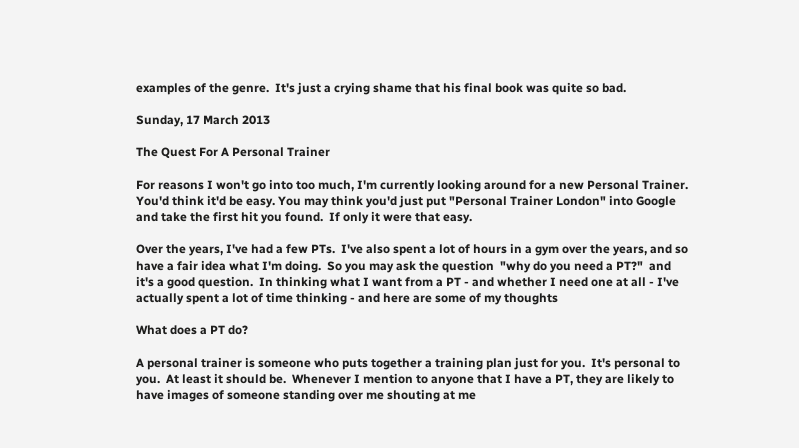examples of the genre.  It's just a crying shame that his final book was quite so bad.

Sunday, 17 March 2013

The Quest For A Personal Trainer

For reasons I won't go into too much, I'm currently looking around for a new Personal Trainer. You'd think it'd be easy. You may think you'd just put "Personal Trainer London" into Google and take the first hit you found.  If only it were that easy.

Over the years, I've had a few PTs.  I've also spent a lot of hours in a gym over the years, and so have a fair idea what I'm doing.  So you may ask the question  "why do you need a PT?"  and it's a good question.  In thinking what I want from a PT - and whether I need one at all - I've actually spent a lot of time thinking - and here are some of my thoughts

What does a PT do?

A personal trainer is someone who puts together a training plan just for you.  It's personal to you.  At least it should be.  Whenever I mention to anyone that I have a PT, they are likely to have images of someone standing over me shouting at me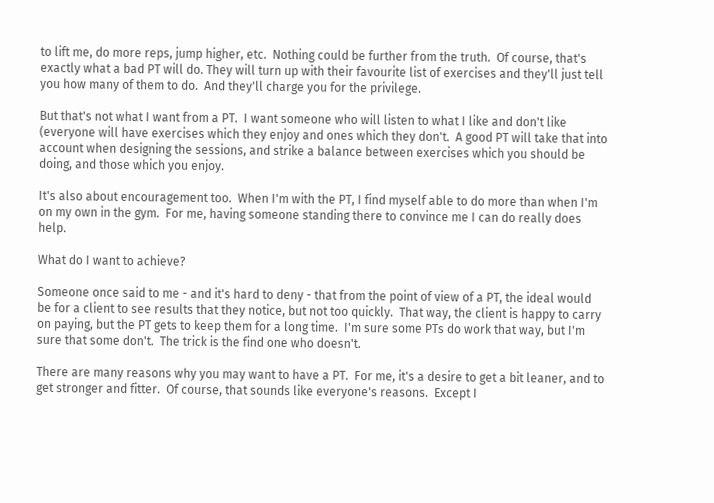to lift me, do more reps, jump higher, etc.  Nothing could be further from the truth.  Of course, that's exactly what a bad PT will do. They will turn up with their favourite list of exercises and they'll just tell you how many of them to do.  And they'll charge you for the privilege.

But that's not what I want from a PT.  I want someone who will listen to what I like and don't like (everyone will have exercises which they enjoy and ones which they don't.  A good PT will take that into account when designing the sessions, and strike a balance between exercises which you should be doing, and those which you enjoy.

It's also about encouragement too.  When I'm with the PT, I find myself able to do more than when I'm on my own in the gym.  For me, having someone standing there to convince me I can do really does help.

What do I want to achieve?

Someone once said to me - and it's hard to deny - that from the point of view of a PT, the ideal would be for a client to see results that they notice, but not too quickly.  That way, the client is happy to carry on paying, but the PT gets to keep them for a long time.  I'm sure some PTs do work that way, but I'm sure that some don't.  The trick is the find one who doesn't.

There are many reasons why you may want to have a PT.  For me, it's a desire to get a bit leaner, and to get stronger and fitter.  Of course, that sounds like everyone's reasons.  Except I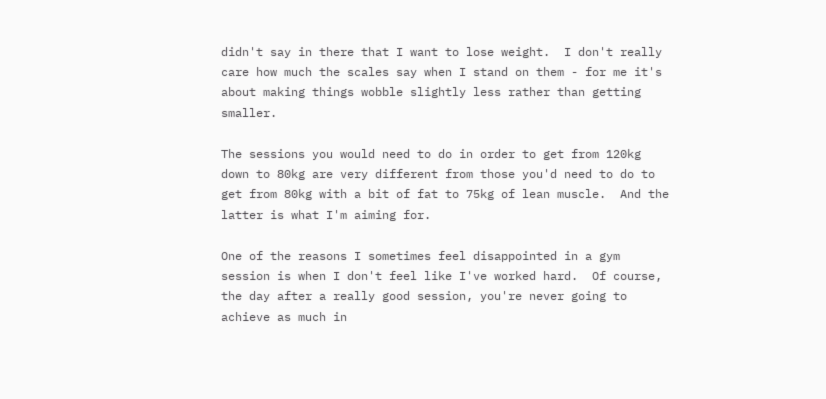didn't say in there that I want to lose weight.  I don't really care how much the scales say when I stand on them - for me it's about making things wobble slightly less rather than getting smaller.

The sessions you would need to do in order to get from 120kg down to 80kg are very different from those you'd need to do to get from 80kg with a bit of fat to 75kg of lean muscle.  And the latter is what I'm aiming for.

One of the reasons I sometimes feel disappointed in a gym session is when I don't feel like I've worked hard.  Of course, the day after a really good session, you're never going to achieve as much in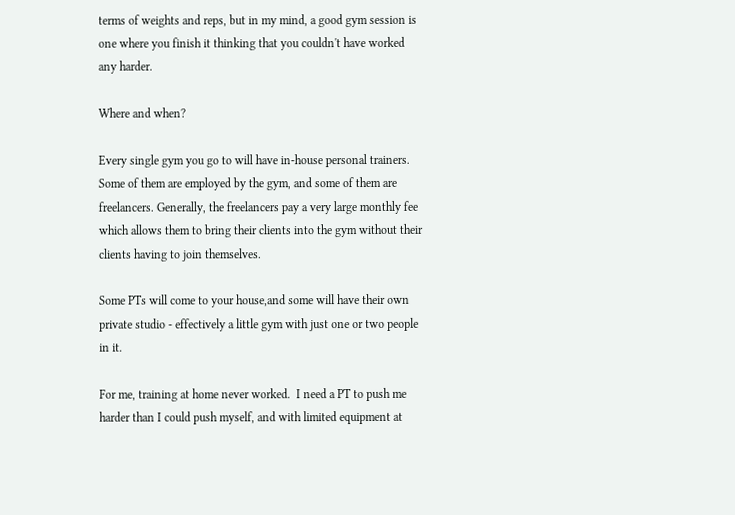terms of weights and reps, but in my mind, a good gym session is one where you finish it thinking that you couldn't have worked any harder.

Where and when?

Every single gym you go to will have in-house personal trainers.  Some of them are employed by the gym, and some of them are freelancers. Generally, the freelancers pay a very large monthly fee which allows them to bring their clients into the gym without their clients having to join themselves.

Some PTs will come to your house,and some will have their own private studio - effectively a little gym with just one or two people in it.

For me, training at home never worked.  I need a PT to push me harder than I could push myself, and with limited equipment at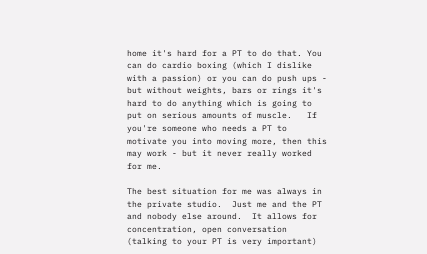home it's hard for a PT to do that. You can do cardio boxing (which I dislike with a passion) or you can do push ups - but without weights, bars or rings it's hard to do anything which is going to put on serious amounts of muscle.   If you're someone who needs a PT to motivate you into moving more, then this may work - but it never really worked for me.

The best situation for me was always in the private studio.  Just me and the PT and nobody else around.  It allows for concentration, open conversation (talking to your PT is very important)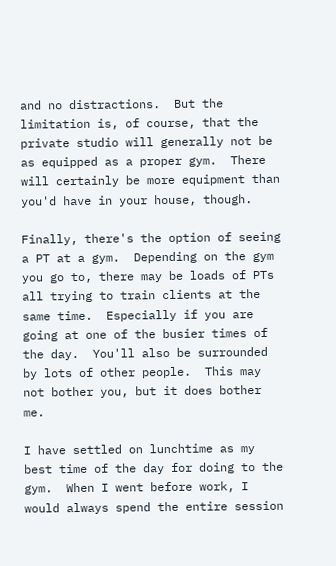and no distractions.  But the limitation is, of course, that the private studio will generally not be as equipped as a proper gym.  There will certainly be more equipment than you'd have in your house, though.

Finally, there's the option of seeing a PT at a gym.  Depending on the gym you go to, there may be loads of PTs all trying to train clients at the same time.  Especially if you are going at one of the busier times of the day.  You'll also be surrounded by lots of other people.  This may not bother you, but it does bother me.

I have settled on lunchtime as my best time of the day for doing to the gym.  When I went before work, I would always spend the entire session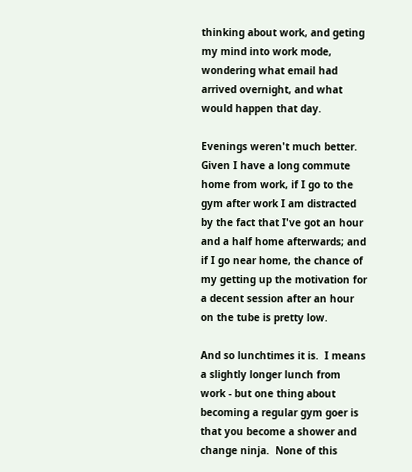thinking about work, and geting my mind into work mode, wondering what email had arrived overnight, and what would happen that day.

Evenings weren't much better.  Given I have a long commute home from work, if I go to the gym after work I am distracted by the fact that I've got an hour and a half home afterwards; and if I go near home, the chance of my getting up the motivation for a decent session after an hour on the tube is pretty low.

And so lunchtimes it is.  I means a slightly longer lunch from work - but one thing about becoming a regular gym goer is that you become a shower and change ninja.  None of this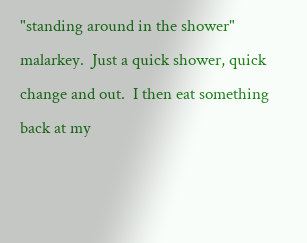"standing around in the shower" malarkey.  Just a quick shower, quick change and out.  I then eat something back at my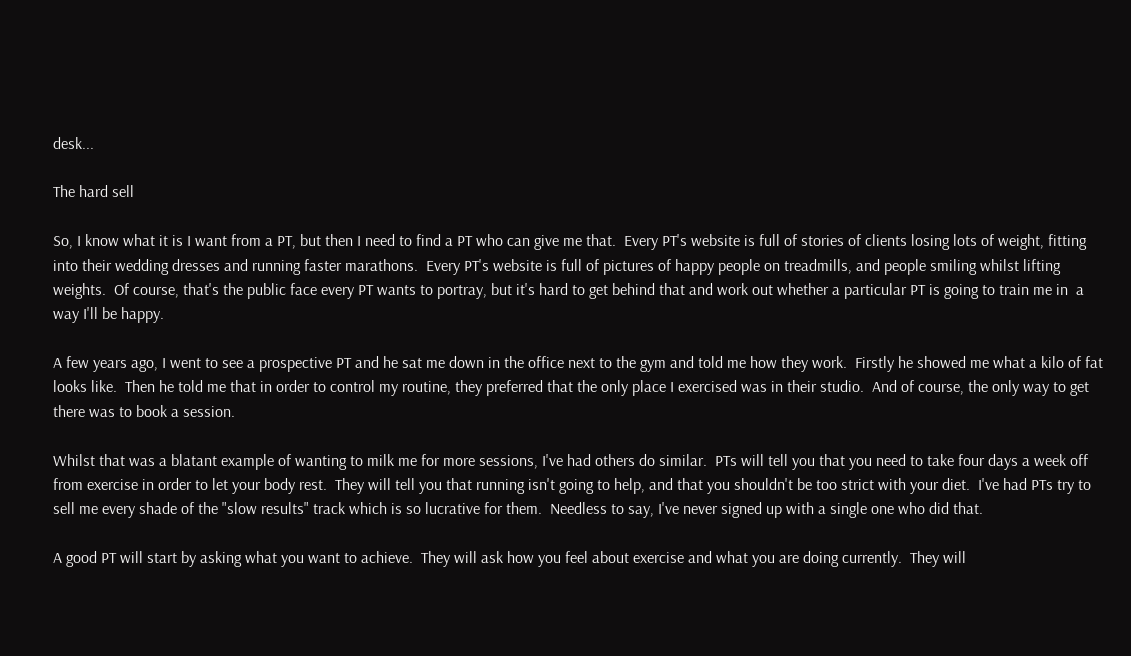desk...

The hard sell

So, I know what it is I want from a PT, but then I need to find a PT who can give me that.  Every PT's website is full of stories of clients losing lots of weight, fitting into their wedding dresses and running faster marathons.  Every PT's website is full of pictures of happy people on treadmills, and people smiling whilst lifting weights.  Of course, that's the public face every PT wants to portray, but it's hard to get behind that and work out whether a particular PT is going to train me in  a way I'll be happy.

A few years ago, I went to see a prospective PT and he sat me down in the office next to the gym and told me how they work.  Firstly he showed me what a kilo of fat looks like.  Then he told me that in order to control my routine, they preferred that the only place I exercised was in their studio.  And of course, the only way to get there was to book a session.

Whilst that was a blatant example of wanting to milk me for more sessions, I've had others do similar.  PTs will tell you that you need to take four days a week off from exercise in order to let your body rest.  They will tell you that running isn't going to help, and that you shouldn't be too strict with your diet.  I've had PTs try to sell me every shade of the "slow results" track which is so lucrative for them.  Needless to say, I've never signed up with a single one who did that.

A good PT will start by asking what you want to achieve.  They will ask how you feel about exercise and what you are doing currently.  They will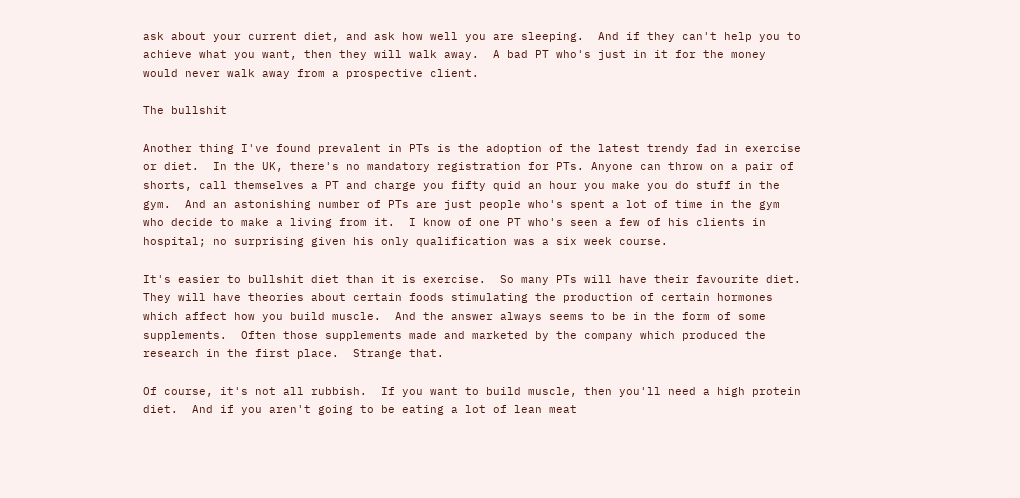ask about your current diet, and ask how well you are sleeping.  And if they can't help you to achieve what you want, then they will walk away.  A bad PT who's just in it for the money would never walk away from a prospective client.

The bullshit

Another thing I've found prevalent in PTs is the adoption of the latest trendy fad in exercise or diet.  In the UK, there's no mandatory registration for PTs. Anyone can throw on a pair of shorts, call themselves a PT and charge you fifty quid an hour you make you do stuff in the gym.  And an astonishing number of PTs are just people who's spent a lot of time in the gym who decide to make a living from it.  I know of one PT who's seen a few of his clients in hospital; no surprising given his only qualification was a six week course.

It's easier to bullshit diet than it is exercise.  So many PTs will have their favourite diet.  They will have theories about certain foods stimulating the production of certain hormones which affect how you build muscle.  And the answer always seems to be in the form of some supplements.  Often those supplements made and marketed by the company which produced the research in the first place.  Strange that.

Of course, it's not all rubbish.  If you want to build muscle, then you'll need a high protein diet.  And if you aren't going to be eating a lot of lean meat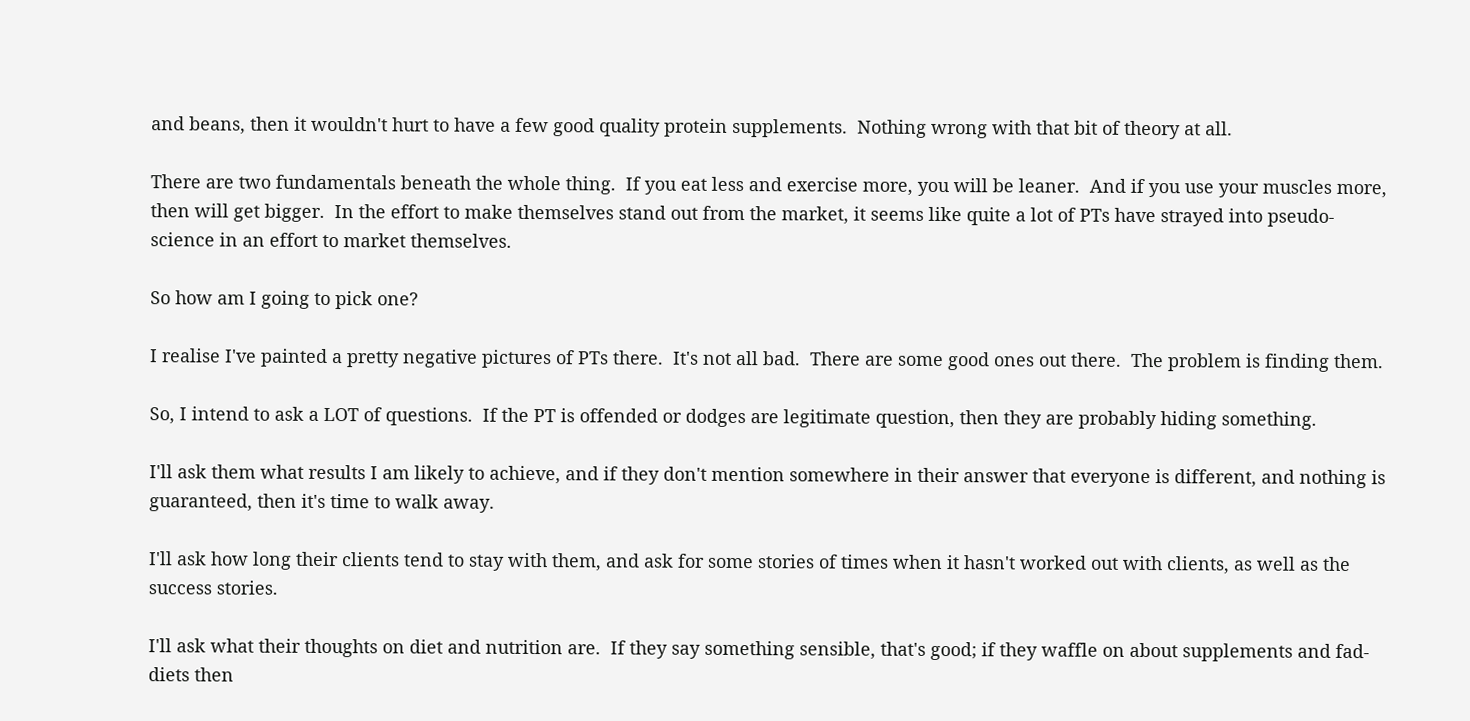and beans, then it wouldn't hurt to have a few good quality protein supplements.  Nothing wrong with that bit of theory at all.

There are two fundamentals beneath the whole thing.  If you eat less and exercise more, you will be leaner.  And if you use your muscles more, then will get bigger.  In the effort to make themselves stand out from the market, it seems like quite a lot of PTs have strayed into pseudo-science in an effort to market themselves.

So how am I going to pick one?

I realise I've painted a pretty negative pictures of PTs there.  It's not all bad.  There are some good ones out there.  The problem is finding them.

So, I intend to ask a LOT of questions.  If the PT is offended or dodges are legitimate question, then they are probably hiding something.

I'll ask them what results I am likely to achieve, and if they don't mention somewhere in their answer that everyone is different, and nothing is guaranteed, then it's time to walk away.

I'll ask how long their clients tend to stay with them, and ask for some stories of times when it hasn't worked out with clients, as well as the success stories.

I'll ask what their thoughts on diet and nutrition are.  If they say something sensible, that's good; if they waffle on about supplements and fad-diets then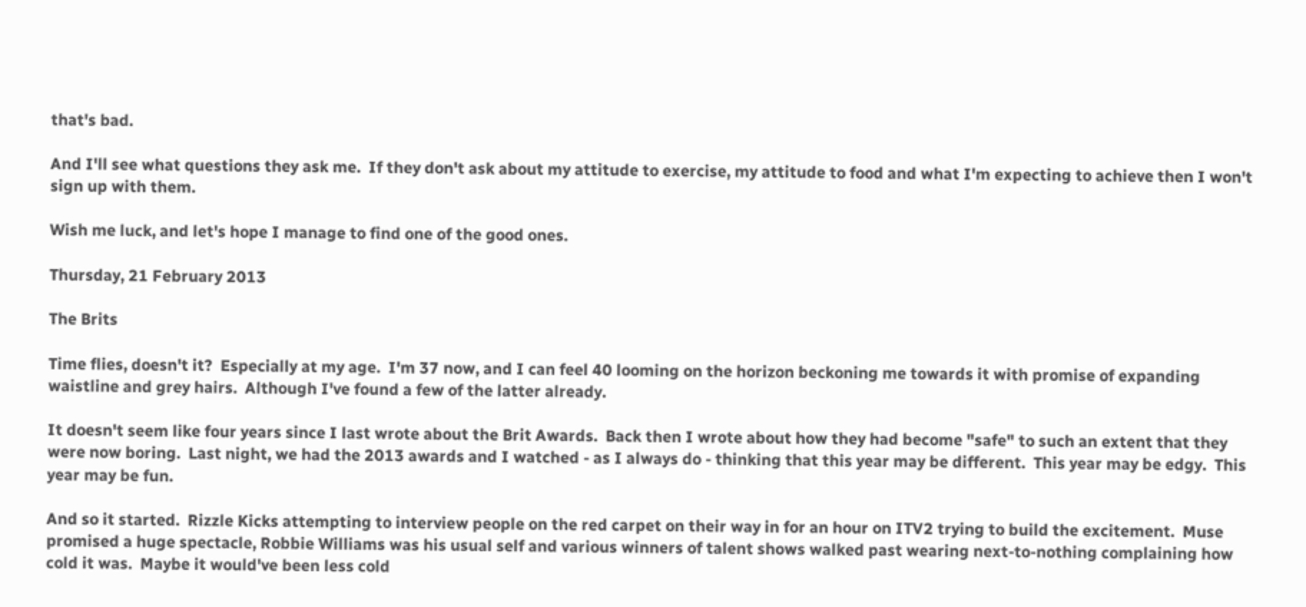that's bad.

And I'll see what questions they ask me.  If they don't ask about my attitude to exercise, my attitude to food and what I'm expecting to achieve then I won't sign up with them.

Wish me luck, and let's hope I manage to find one of the good ones.

Thursday, 21 February 2013

The Brits

Time flies, doesn't it?  Especially at my age.  I'm 37 now, and I can feel 40 looming on the horizon beckoning me towards it with promise of expanding waistline and grey hairs.  Although I've found a few of the latter already.

It doesn't seem like four years since I last wrote about the Brit Awards.  Back then I wrote about how they had become "safe" to such an extent that they were now boring.  Last night, we had the 2013 awards and I watched - as I always do - thinking that this year may be different.  This year may be edgy.  This year may be fun.

And so it started.  Rizzle Kicks attempting to interview people on the red carpet on their way in for an hour on ITV2 trying to build the excitement.  Muse promised a huge spectacle, Robbie Williams was his usual self and various winners of talent shows walked past wearing next-to-nothing complaining how cold it was.  Maybe it would've been less cold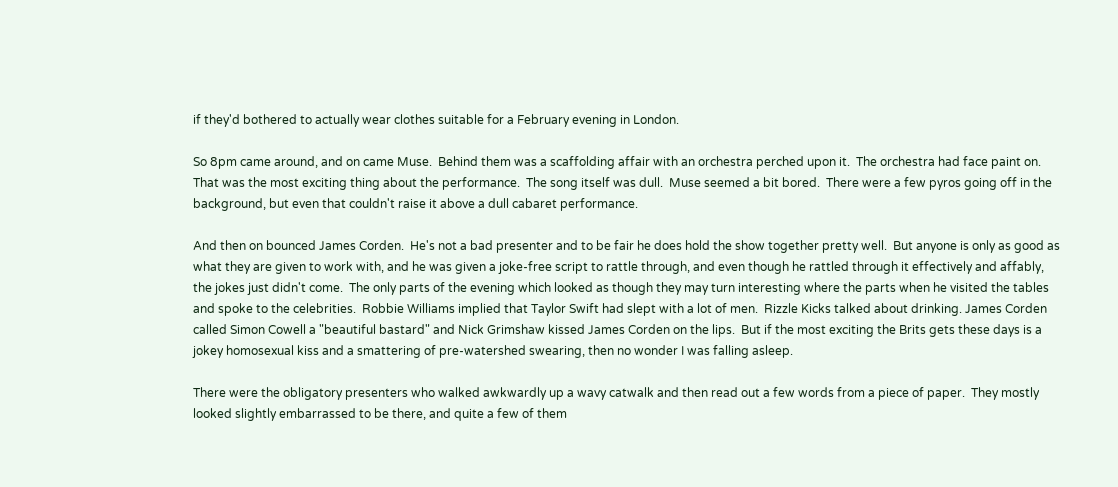if they'd bothered to actually wear clothes suitable for a February evening in London.

So 8pm came around, and on came Muse.  Behind them was a scaffolding affair with an orchestra perched upon it.  The orchestra had face paint on.  That was the most exciting thing about the performance.  The song itself was dull.  Muse seemed a bit bored.  There were a few pyros going off in the background, but even that couldn't raise it above a dull cabaret performance.

And then on bounced James Corden.  He's not a bad presenter and to be fair he does hold the show together pretty well.  But anyone is only as good as what they are given to work with, and he was given a joke-free script to rattle through, and even though he rattled through it effectively and affably, the jokes just didn't come.  The only parts of the evening which looked as though they may turn interesting where the parts when he visited the tables and spoke to the celebrities.  Robbie Williams implied that Taylor Swift had slept with a lot of men.  Rizzle Kicks talked about drinking. James Corden called Simon Cowell a "beautiful bastard" and Nick Grimshaw kissed James Corden on the lips.  But if the most exciting the Brits gets these days is a jokey homosexual kiss and a smattering of pre-watershed swearing, then no wonder I was falling asleep.

There were the obligatory presenters who walked awkwardly up a wavy catwalk and then read out a few words from a piece of paper.  They mostly looked slightly embarrassed to be there, and quite a few of them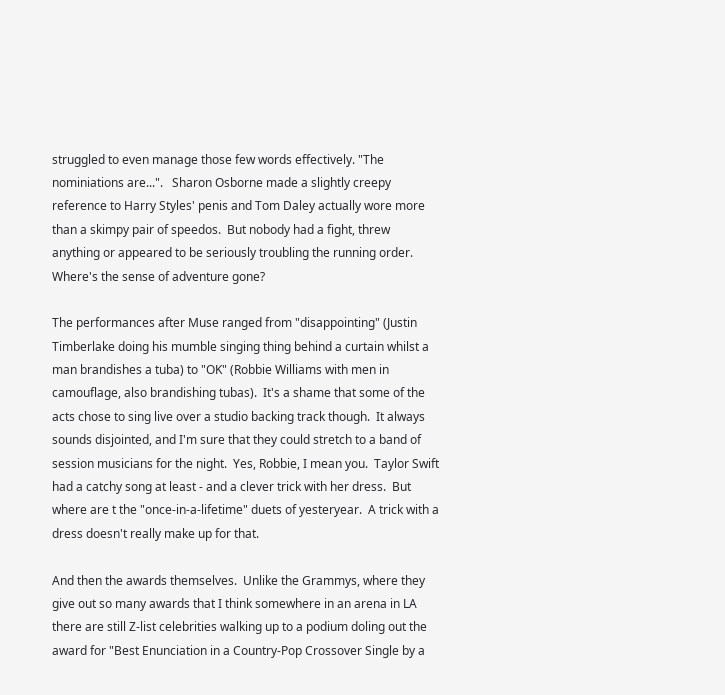struggled to even manage those few words effectively. "The nominiations are...".   Sharon Osborne made a slightly creepy reference to Harry Styles' penis and Tom Daley actually wore more than a skimpy pair of speedos.  But nobody had a fight, threw anything or appeared to be seriously troubling the running order.  Where's the sense of adventure gone?

The performances after Muse ranged from "disappointing" (Justin Timberlake doing his mumble singing thing behind a curtain whilst a man brandishes a tuba) to "OK" (Robbie Williams with men in camouflage, also brandishing tubas).  It's a shame that some of the acts chose to sing live over a studio backing track though.  It always sounds disjointed, and I'm sure that they could stretch to a band of session musicians for the night.  Yes, Robbie, I mean you.  Taylor Swift had a catchy song at least - and a clever trick with her dress.  But where are t the "once-in-a-lifetime" duets of yesteryear.  A trick with a dress doesn't really make up for that.

And then the awards themselves.  Unlike the Grammys, where they give out so many awards that I think somewhere in an arena in LA there are still Z-list celebrities walking up to a podium doling out the award for "Best Enunciation in a Country-Pop Crossover Single by a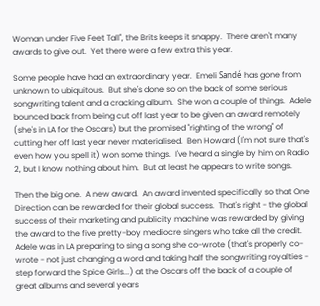Woman under Five Feet Tall", the Brits keeps it snappy.  There aren't many awards to give out.  Yet there were a few extra this year.

Some people have had an extraordinary year.  Emeli Sandé has gone from unknown to ubiquitous.  But she's done so on the back of some serious songwriting talent and a cracking album.  She won a couple of things.  Adele bounced back from being cut off last year to be given an award remotely (she's in LA for the Oscars) but the promised "righting of the wrong" of cutting her off last year never materialised.  Ben Howard (I'm not sure that's even how you spell it) won some things.  I've heard a single by him on Radio 2, but I know nothing about him.  But at least he appears to write songs.

Then the big one.  A new award.  An award invented specifically so that One Direction can be rewarded for their global success.  That's right - the global success of their marketing and publicity machine was rewarded by giving the award to the five pretty-boy mediocre singers who take all the credit.  Adele was in LA preparing to sing a song she co-wrote (that's properly co-wrote - not just changing a word and taking half the songwriting royalties - step forward the Spice Girls...) at the Oscars off the back of a couple of great albums and several years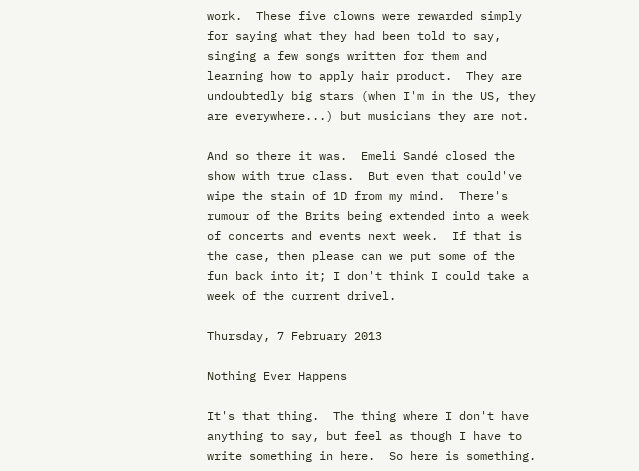work.  These five clowns were rewarded simply for saying what they had been told to say, singing a few songs written for them and learning how to apply hair product.  They are undoubtedly big stars (when I'm in the US, they are everywhere...) but musicians they are not.

And so there it was.  Emeli Sandé closed the show with true class.  But even that could've wipe the stain of 1D from my mind.  There's rumour of the Brits being extended into a week of concerts and events next week.  If that is the case, then please can we put some of the fun back into it; I don't think I could take a week of the current drivel.

Thursday, 7 February 2013

Nothing Ever Happens

It's that thing.  The thing where I don't have anything to say, but feel as though I have to write something in here.  So here is something.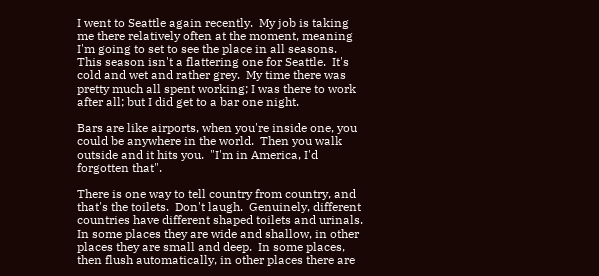I went to Seattle again recently.  My job is taking me there relatively often at the moment, meaning I'm going to set to see the place in all seasons.  This season isn't a flattering one for Seattle.  It's cold and wet and rather grey.  My time there was pretty much all spent working; I was there to work after all; but I did get to a bar one night.

Bars are like airports, when you're inside one, you could be anywhere in the world.  Then you walk outside and it hits you.  "I'm in America, I'd forgotten that".

There is one way to tell country from country, and that's the toilets.  Don't laugh.  Genuinely, different countries have different shaped toilets and urinals.  In some places they are wide and shallow, in other places they are small and deep.  In some places, then flush automatically, in other places there are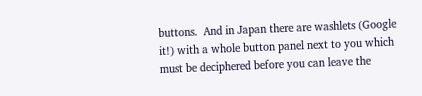buttons.  And in Japan there are washlets (Google it!) with a whole button panel next to you which must be deciphered before you can leave the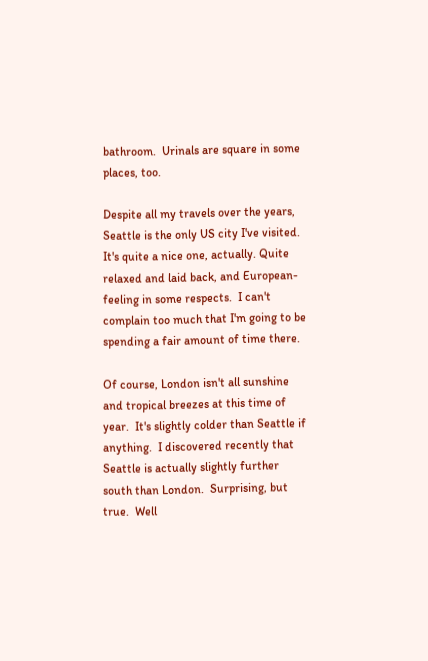bathroom.  Urinals are square in some places, too.

Despite all my travels over the years, Seattle is the only US city I've visited.  It's quite a nice one, actually. Quite relaxed and laid back, and European-feeling in some respects.  I can't complain too much that I'm going to be spending a fair amount of time there.

Of course, London isn't all sunshine and tropical breezes at this time of year.  It's slightly colder than Seattle if anything.  I discovered recently that Seattle is actually slightly further south than London.  Surprising, but true.  Well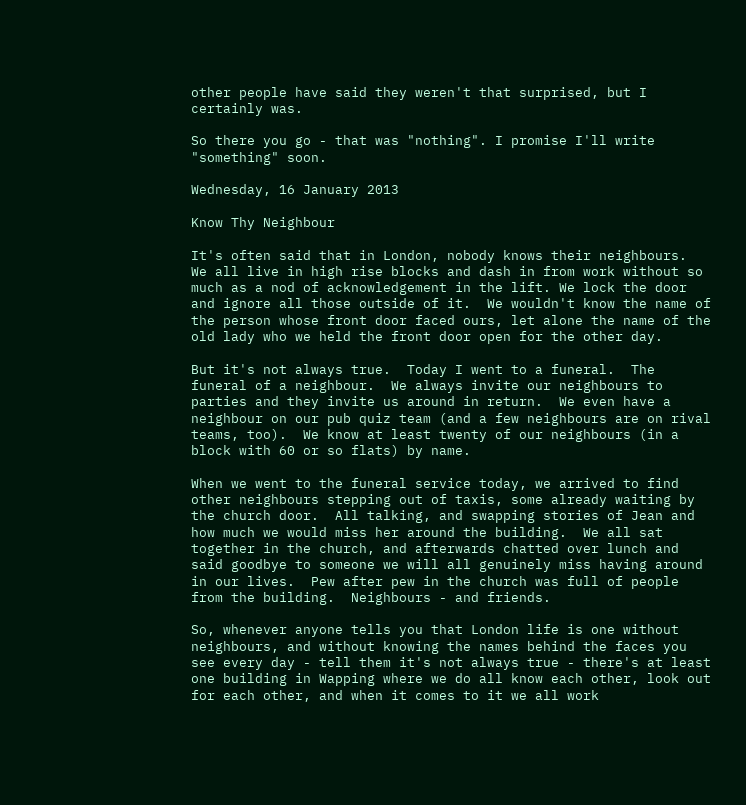other people have said they weren't that surprised, but I certainly was.

So there you go - that was "nothing". I promise I'll write "something" soon.

Wednesday, 16 January 2013

Know Thy Neighbour

It's often said that in London, nobody knows their neighbours.  We all live in high rise blocks and dash in from work without so much as a nod of acknowledgement in the lift. We lock the door and ignore all those outside of it.  We wouldn't know the name of the person whose front door faced ours, let alone the name of the old lady who we held the front door open for the other day.

But it's not always true.  Today I went to a funeral.  The funeral of a neighbour.  We always invite our neighbours to parties and they invite us around in return.  We even have a neighbour on our pub quiz team (and a few neighbours are on rival teams, too).  We know at least twenty of our neighbours (in a block with 60 or so flats) by name.

When we went to the funeral service today, we arrived to find other neighbours stepping out of taxis, some already waiting by the church door.  All talking, and swapping stories of Jean and how much we would miss her around the building.  We all sat together in the church, and afterwards chatted over lunch and said goodbye to someone we will all genuinely miss having around in our lives.  Pew after pew in the church was full of people from the building.  Neighbours - and friends.

So, whenever anyone tells you that London life is one without neighbours, and without knowing the names behind the faces you see every day - tell them it's not always true - there's at least one building in Wapping where we do all know each other, look out for each other, and when it comes to it we all work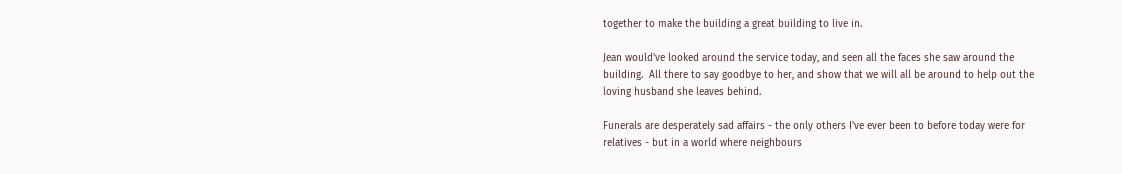together to make the building a great building to live in.

Jean would've looked around the service today, and seen all the faces she saw around the building.  All there to say goodbye to her, and show that we will all be around to help out the loving husband she leaves behind.

Funerals are desperately sad affairs - the only others I've ever been to before today were for relatives - but in a world where neighbours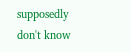supposedly don't know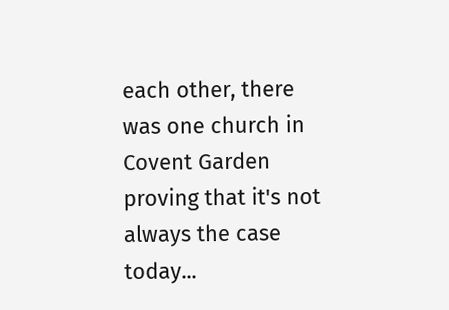each other, there was one church in Covent Garden proving that it's not always the case today...